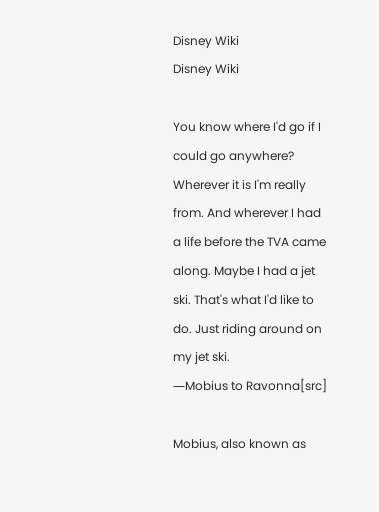Disney Wiki
Disney Wiki

You know where I'd go if I could go anywhere? Wherever it is I'm really from. And wherever I had a life before the TVA came along. Maybe I had a jet ski. That's what I'd like to do. Just riding around on my jet ski.
―Mobius to Ravonna[src]

Mobius, also known as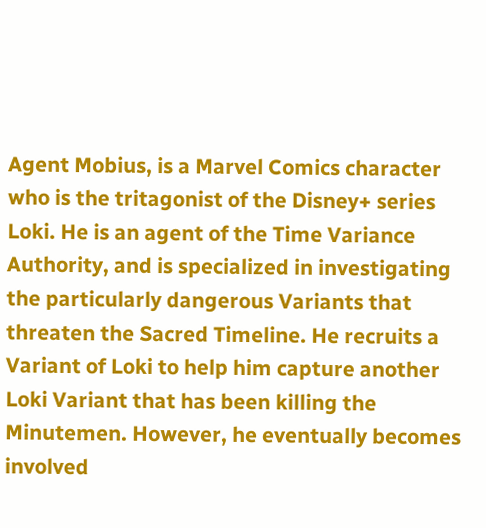Agent Mobius, is a Marvel Comics character who is the tritagonist of the Disney+ series Loki. He is an agent of the Time Variance Authority, and is specialized in investigating the particularly dangerous Variants that threaten the Sacred Timeline. He recruits a Variant of Loki to help him capture another Loki Variant that has been killing the Minutemen. However, he eventually becomes involved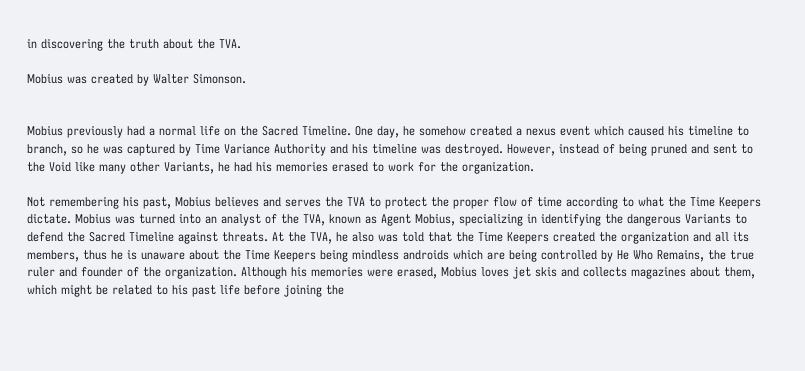in discovering the truth about the TVA.

Mobius was created by Walter Simonson.


Mobius previously had a normal life on the Sacred Timeline. One day, he somehow created a nexus event which caused his timeline to branch, so he was captured by Time Variance Authority and his timeline was destroyed. However, instead of being pruned and sent to the Void like many other Variants, he had his memories erased to work for the organization.

Not remembering his past, Mobius believes and serves the TVA to protect the proper flow of time according to what the Time Keepers dictate. Mobius was turned into an analyst of the TVA, known as Agent Mobius, specializing in identifying the dangerous Variants to defend the Sacred Timeline against threats. At the TVA, he also was told that the Time Keepers created the organization and all its members, thus he is unaware about the Time Keepers being mindless androids which are being controlled by He Who Remains, the true ruler and founder of the organization. Although his memories were erased, Mobius loves jet skis and collects magazines about them, which might be related to his past life before joining the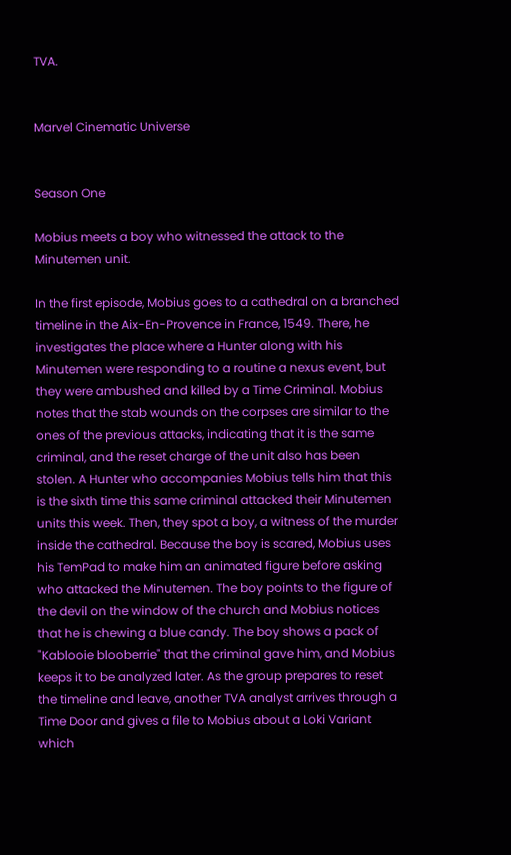TVA.


Marvel Cinematic Universe


Season One

Mobius meets a boy who witnessed the attack to the Minutemen unit.

In the first episode, Mobius goes to a cathedral on a branched timeline in the Aix-En-Provence in France, 1549. There, he investigates the place where a Hunter along with his Minutemen were responding to a routine a nexus event, but they were ambushed and killed by a Time Criminal. Mobius notes that the stab wounds on the corpses are similar to the ones of the previous attacks, indicating that it is the same criminal, and the reset charge of the unit also has been stolen. A Hunter who accompanies Mobius tells him that this is the sixth time this same criminal attacked their Minutemen units this week. Then, they spot a boy, a witness of the murder inside the cathedral. Because the boy is scared, Mobius uses his TemPad to make him an animated figure before asking who attacked the Minutemen. The boy points to the figure of the devil on the window of the church and Mobius notices that he is chewing a blue candy. The boy shows a pack of "Kablooie blooberrie" that the criminal gave him, and Mobius keeps it to be analyzed later. As the group prepares to reset the timeline and leave, another TVA analyst arrives through a Time Door and gives a file to Mobius about a Loki Variant which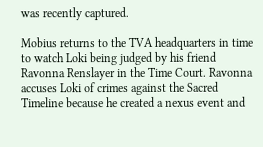was recently captured.

Mobius returns to the TVA headquarters in time to watch Loki being judged by his friend Ravonna Renslayer in the Time Court. Ravonna accuses Loki of crimes against the Sacred Timeline because he created a nexus event and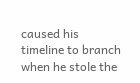caused his timeline to branch when he stole the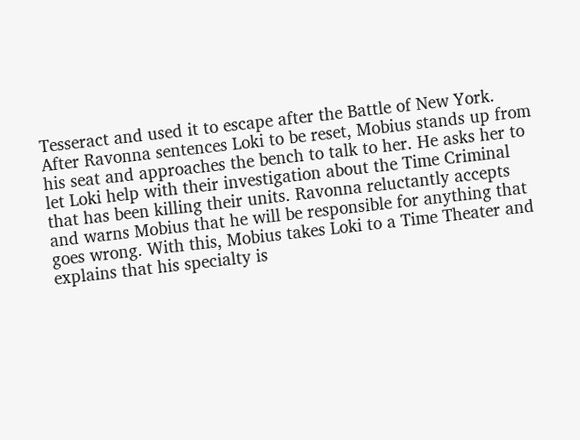Tesseract and used it to escape after the Battle of New York. After Ravonna sentences Loki to be reset, Mobius stands up from his seat and approaches the bench to talk to her. He asks her to let Loki help with their investigation about the Time Criminal that has been killing their units. Ravonna reluctantly accepts and warns Mobius that he will be responsible for anything that goes wrong. With this, Mobius takes Loki to a Time Theater and explains that his specialty is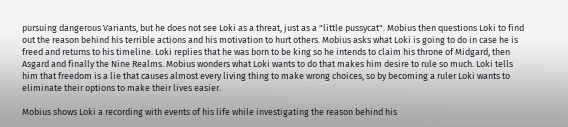pursuing dangerous Variants, but he does not see Loki as a threat, just as a "little pussycat". Mobius then questions Loki to find out the reason behind his terrible actions and his motivation to hurt others. Mobius asks what Loki is going to do in case he is freed and returns to his timeline. Loki replies that he was born to be king so he intends to claim his throne of Midgard, then Asgard and finally the Nine Realms. Mobius wonders what Loki wants to do that makes him desire to rule so much. Loki tells him that freedom is a lie that causes almost every living thing to make wrong choices, so by becoming a ruler Loki wants to eliminate their options to make their lives easier.

Mobius shows Loki a recording with events of his life while investigating the reason behind his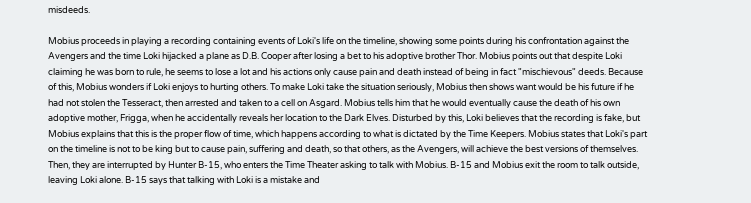misdeeds.

Mobius proceeds in playing a recording containing events of Loki's life on the timeline, showing some points during his confrontation against the Avengers and the time Loki hijacked a plane as D.B. Cooper after losing a bet to his adoptive brother Thor. Mobius points out that despite Loki claiming he was born to rule, he seems to lose a lot and his actions only cause pain and death instead of being in fact "mischievous" deeds. Because of this, Mobius wonders if Loki enjoys to hurting others. To make Loki take the situation seriously, Mobius then shows want would be his future if he had not stolen the Tesseract, then arrested and taken to a cell on Asgard. Mobius tells him that he would eventually cause the death of his own adoptive mother, Frigga, when he accidentally reveals her location to the Dark Elves. Disturbed by this, Loki believes that the recording is fake, but Mobius explains that this is the proper flow of time, which happens according to what is dictated by the Time Keepers. Mobius states that Loki's part on the timeline is not to be king but to cause pain, suffering and death, so that others, as the Avengers, will achieve the best versions of themselves. Then, they are interrupted by Hunter B-15, who enters the Time Theater asking to talk with Mobius. B-15 and Mobius exit the room to talk outside, leaving Loki alone. B-15 says that talking with Loki is a mistake and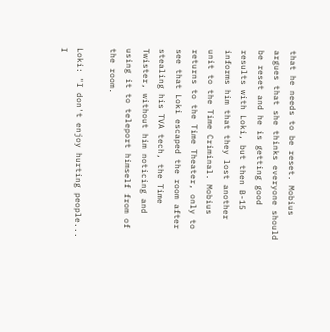that he needs to be reset. Mobius argues that she thinks everyone should be reset and he is getting good results with Loki, but then B-15 informs him that they lost another unit to the Time Criminal. Mobius returns to the Time Theater, only to see that Loki escaped the room after stealing his TVA tech, the Time Twister, without him noticing and using it to teleport himself from of the room.

Loki: "I don't enjoy hurting people... I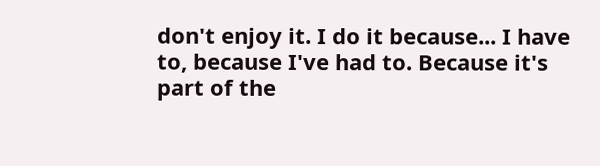don't enjoy it. I do it because... I have to, because I've had to. Because it's part of the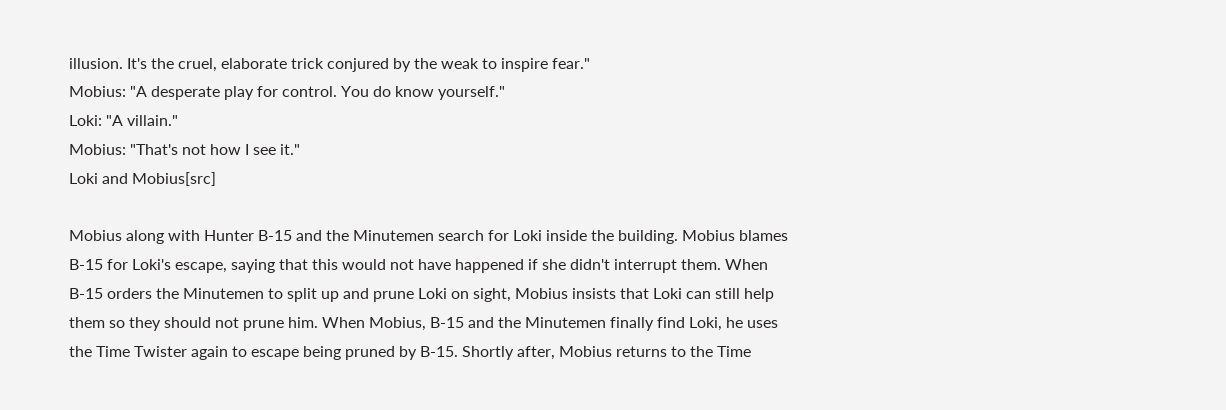illusion. It's the cruel, elaborate trick conjured by the weak to inspire fear."
Mobius: "A desperate play for control. You do know yourself."
Loki: "A villain."
Mobius: "That's not how I see it."
Loki and Mobius[src]

Mobius along with Hunter B-15 and the Minutemen search for Loki inside the building. Mobius blames B-15 for Loki's escape, saying that this would not have happened if she didn't interrupt them. When B-15 orders the Minutemen to split up and prune Loki on sight, Mobius insists that Loki can still help them so they should not prune him. When Mobius, B-15 and the Minutemen finally find Loki, he uses the Time Twister again to escape being pruned by B-15. Shortly after, Mobius returns to the Time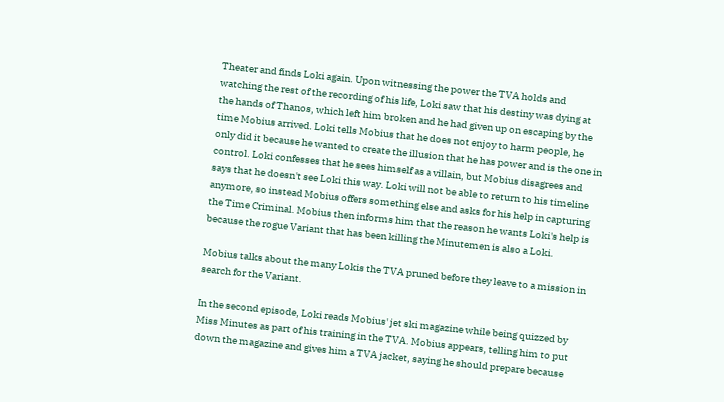Theater and finds Loki again. Upon witnessing the power the TVA holds and watching the rest of the recording of his life, Loki saw that his destiny was dying at the hands of Thanos, which left him broken and he had given up on escaping by the time Mobius arrived. Loki tells Mobius that he does not enjoy to harm people, he only did it because he wanted to create the illusion that he has power and is the one in control. Loki confesses that he sees himself as a villain, but Mobius disagrees and says that he doesn't see Loki this way. Loki will not be able to return to his timeline anymore, so instead Mobius offers something else and asks for his help in capturing the Time Criminal. Mobius then informs him that the reason he wants Loki's help is because the rogue Variant that has been killing the Minutemen is also a Loki.

Mobius talks about the many Lokis the TVA pruned before they leave to a mission in search for the Variant.

In the second episode, Loki reads Mobius' jet ski magazine while being quizzed by Miss Minutes as part of his training in the TVA. Mobius appears, telling him to put down the magazine and gives him a TVA jacket, saying he should prepare because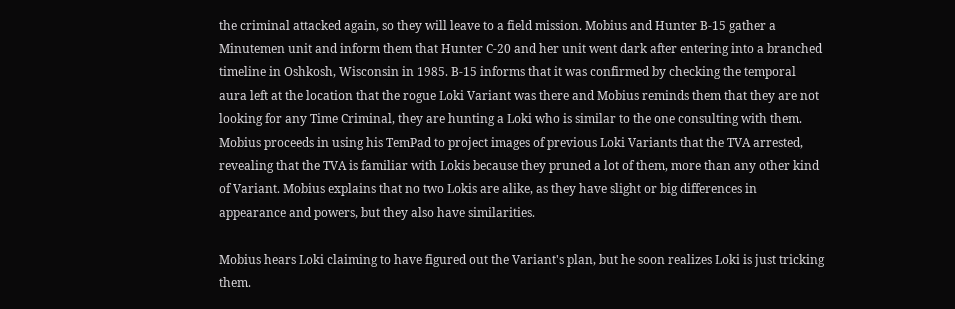the criminal attacked again, so they will leave to a field mission. Mobius and Hunter B-15 gather a Minutemen unit and inform them that Hunter C-20 and her unit went dark after entering into a branched timeline in Oshkosh, Wisconsin in 1985. B-15 informs that it was confirmed by checking the temporal aura left at the location that the rogue Loki Variant was there and Mobius reminds them that they are not looking for any Time Criminal, they are hunting a Loki who is similar to the one consulting with them. Mobius proceeds in using his TemPad to project images of previous Loki Variants that the TVA arrested, revealing that the TVA is familiar with Lokis because they pruned a lot of them, more than any other kind of Variant. Mobius explains that no two Lokis are alike, as they have slight or big differences in appearance and powers, but they also have similarities.

Mobius hears Loki claiming to have figured out the Variant's plan, but he soon realizes Loki is just tricking them.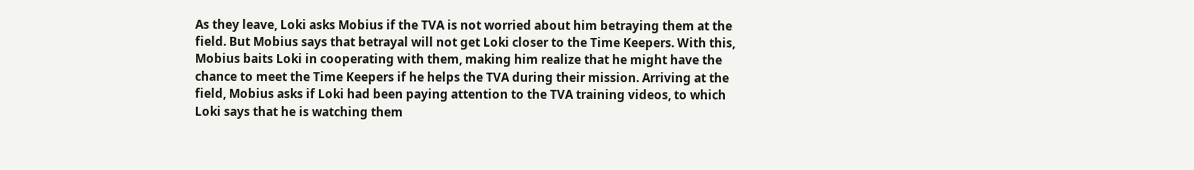As they leave, Loki asks Mobius if the TVA is not worried about him betraying them at the field. But Mobius says that betrayal will not get Loki closer to the Time Keepers. With this, Mobius baits Loki in cooperating with them, making him realize that he might have the chance to meet the Time Keepers if he helps the TVA during their mission. Arriving at the field, Mobius asks if Loki had been paying attention to the TVA training videos, to which Loki says that he is watching them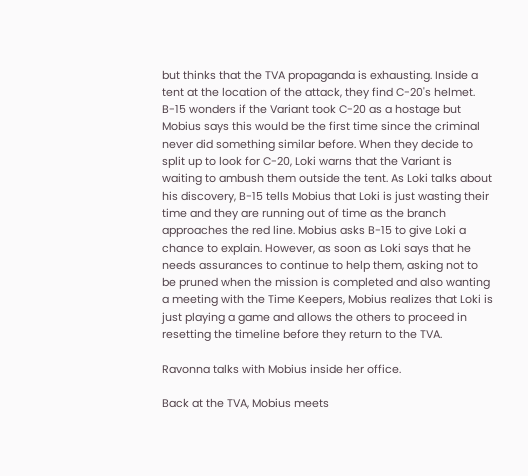but thinks that the TVA propaganda is exhausting. Inside a tent at the location of the attack, they find C-20's helmet. B-15 wonders if the Variant took C-20 as a hostage but Mobius says this would be the first time since the criminal never did something similar before. When they decide to split up to look for C-20, Loki warns that the Variant is waiting to ambush them outside the tent. As Loki talks about his discovery, B-15 tells Mobius that Loki is just wasting their time and they are running out of time as the branch approaches the red line. Mobius asks B-15 to give Loki a chance to explain. However, as soon as Loki says that he needs assurances to continue to help them, asking not to be pruned when the mission is completed and also wanting a meeting with the Time Keepers, Mobius realizes that Loki is just playing a game and allows the others to proceed in resetting the timeline before they return to the TVA.

Ravonna talks with Mobius inside her office.

Back at the TVA, Mobius meets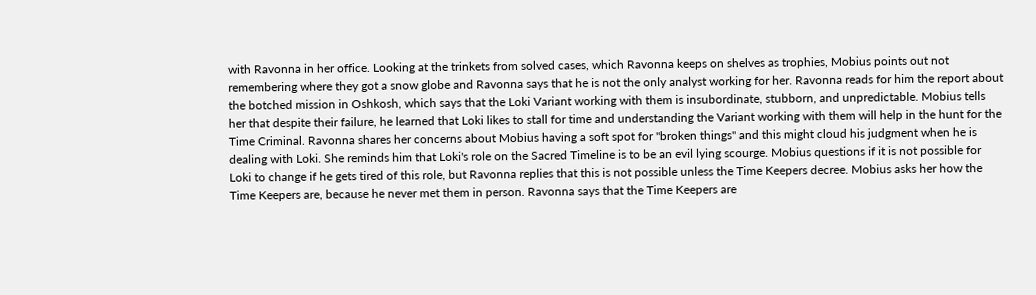with Ravonna in her office. Looking at the trinkets from solved cases, which Ravonna keeps on shelves as trophies, Mobius points out not remembering where they got a snow globe and Ravonna says that he is not the only analyst working for her. Ravonna reads for him the report about the botched mission in Oshkosh, which says that the Loki Variant working with them is insubordinate, stubborn, and unpredictable. Mobius tells her that despite their failure, he learned that Loki likes to stall for time and understanding the Variant working with them will help in the hunt for the Time Criminal. Ravonna shares her concerns about Mobius having a soft spot for "broken things" and this might cloud his judgment when he is dealing with Loki. She reminds him that Loki's role on the Sacred Timeline is to be an evil lying scourge. Mobius questions if it is not possible for Loki to change if he gets tired of this role, but Ravonna replies that this is not possible unless the Time Keepers decree. Mobius asks her how the Time Keepers are, because he never met them in person. Ravonna says that the Time Keepers are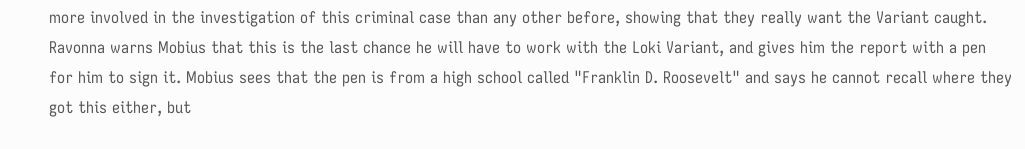more involved in the investigation of this criminal case than any other before, showing that they really want the Variant caught. Ravonna warns Mobius that this is the last chance he will have to work with the Loki Variant, and gives him the report with a pen for him to sign it. Mobius sees that the pen is from a high school called "Franklin D. Roosevelt" and says he cannot recall where they got this either, but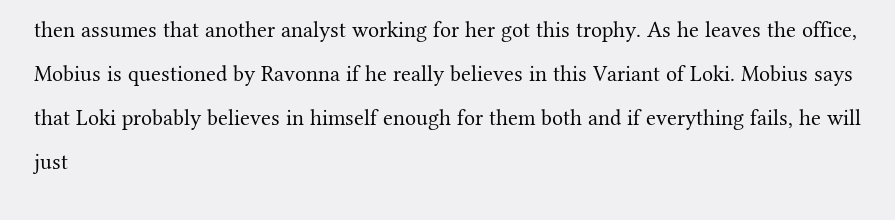then assumes that another analyst working for her got this trophy. As he leaves the office, Mobius is questioned by Ravonna if he really believes in this Variant of Loki. Mobius says that Loki probably believes in himself enough for them both and if everything fails, he will just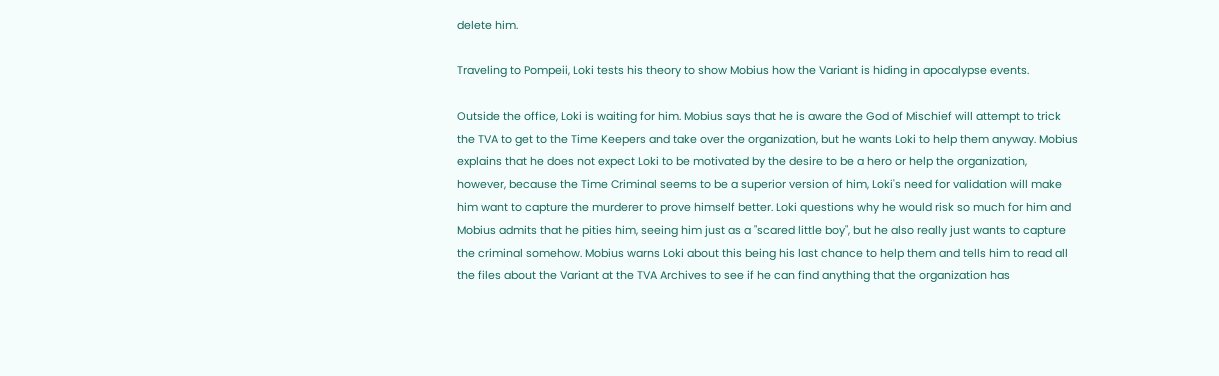delete him.

Traveling to Pompeii, Loki tests his theory to show Mobius how the Variant is hiding in apocalypse events.

Outside the office, Loki is waiting for him. Mobius says that he is aware the God of Mischief will attempt to trick the TVA to get to the Time Keepers and take over the organization, but he wants Loki to help them anyway. Mobius explains that he does not expect Loki to be motivated by the desire to be a hero or help the organization, however, because the Time Criminal seems to be a superior version of him, Loki's need for validation will make him want to capture the murderer to prove himself better. Loki questions why he would risk so much for him and Mobius admits that he pities him, seeing him just as a "scared little boy", but he also really just wants to capture the criminal somehow. Mobius warns Loki about this being his last chance to help them and tells him to read all the files about the Variant at the TVA Archives to see if he can find anything that the organization has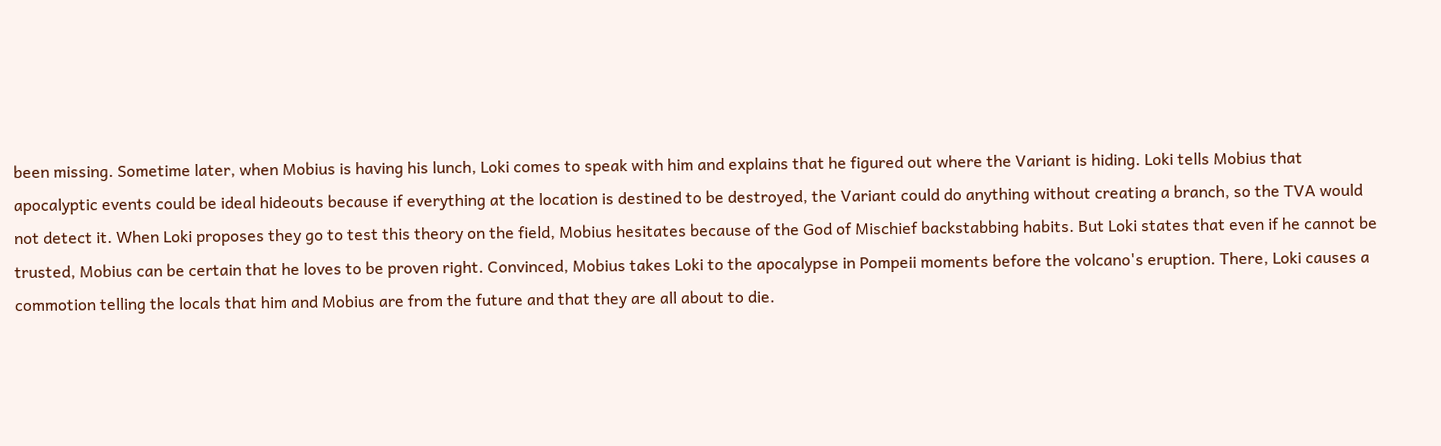been missing. Sometime later, when Mobius is having his lunch, Loki comes to speak with him and explains that he figured out where the Variant is hiding. Loki tells Mobius that apocalyptic events could be ideal hideouts because if everything at the location is destined to be destroyed, the Variant could do anything without creating a branch, so the TVA would not detect it. When Loki proposes they go to test this theory on the field, Mobius hesitates because of the God of Mischief backstabbing habits. But Loki states that even if he cannot be trusted, Mobius can be certain that he loves to be proven right. Convinced, Mobius takes Loki to the apocalypse in Pompeii moments before the volcano's eruption. There, Loki causes a commotion telling the locals that him and Mobius are from the future and that they are all about to die.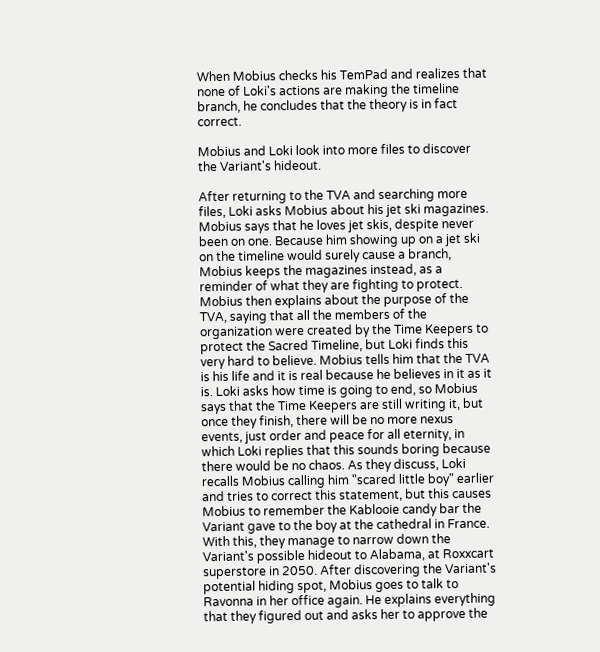When Mobius checks his TemPad and realizes that none of Loki's actions are making the timeline branch, he concludes that the theory is in fact correct.

Mobius and Loki look into more files to discover the Variant's hideout.

After returning to the TVA and searching more files, Loki asks Mobius about his jet ski magazines. Mobius says that he loves jet skis, despite never been on one. Because him showing up on a jet ski on the timeline would surely cause a branch, Mobius keeps the magazines instead, as a reminder of what they are fighting to protect. Mobius then explains about the purpose of the TVA, saying that all the members of the organization were created by the Time Keepers to protect the Sacred Timeline, but Loki finds this very hard to believe. Mobius tells him that the TVA is his life and it is real because he believes in it as it is. Loki asks how time is going to end, so Mobius says that the Time Keepers are still writing it, but once they finish, there will be no more nexus events, just order and peace for all eternity, in which Loki replies that this sounds boring because there would be no chaos. As they discuss, Loki recalls Mobius calling him "scared little boy" earlier and tries to correct this statement, but this causes Mobius to remember the Kablooie candy bar the Variant gave to the boy at the cathedral in France. With this, they manage to narrow down the Variant's possible hideout to Alabama, at Roxxcart superstore in 2050. After discovering the Variant's potential hiding spot, Mobius goes to talk to Ravonna in her office again. He explains everything that they figured out and asks her to approve the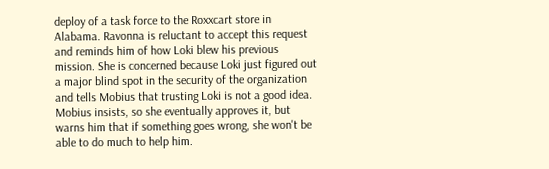deploy of a task force to the Roxxcart store in Alabama. Ravonna is reluctant to accept this request and reminds him of how Loki blew his previous mission. She is concerned because Loki just figured out a major blind spot in the security of the organization and tells Mobius that trusting Loki is not a good idea. Mobius insists, so she eventually approves it, but warns him that if something goes wrong, she won't be able to do much to help him.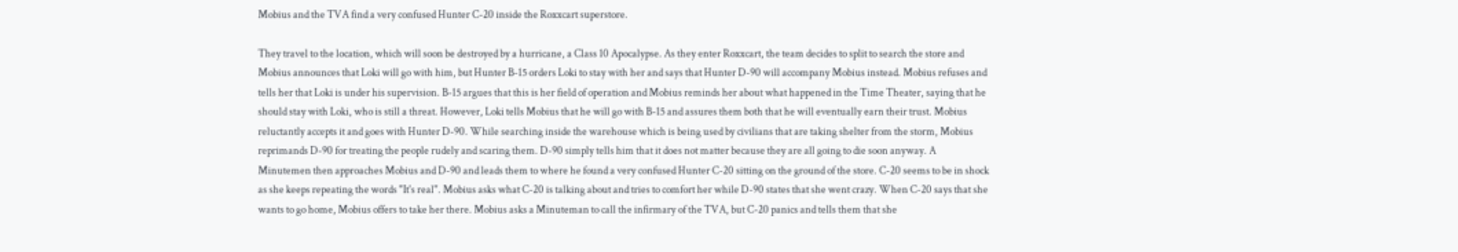Mobius and the TVA find a very confused Hunter C-20 inside the Roxxcart superstore.

They travel to the location, which will soon be destroyed by a hurricane, a Class 10 Apocalypse. As they enter Roxxcart, the team decides to split to search the store and Mobius announces that Loki will go with him, but Hunter B-15 orders Loki to stay with her and says that Hunter D-90 will accompany Mobius instead. Mobius refuses and tells her that Loki is under his supervision. B-15 argues that this is her field of operation and Mobius reminds her about what happened in the Time Theater, saying that he should stay with Loki, who is still a threat. However, Loki tells Mobius that he will go with B-15 and assures them both that he will eventually earn their trust. Mobius reluctantly accepts it and goes with Hunter D-90. While searching inside the warehouse which is being used by civilians that are taking shelter from the storm, Mobius reprimands D-90 for treating the people rudely and scaring them. D-90 simply tells him that it does not matter because they are all going to die soon anyway. A Minutemen then approaches Mobius and D-90 and leads them to where he found a very confused Hunter C-20 sitting on the ground of the store. C-20 seems to be in shock as she keeps repeating the words "It's real". Mobius asks what C-20 is talking about and tries to comfort her while D-90 states that she went crazy. When C-20 says that she wants to go home, Mobius offers to take her there. Mobius asks a Minuteman to call the infirmary of the TVA, but C-20 panics and tells them that she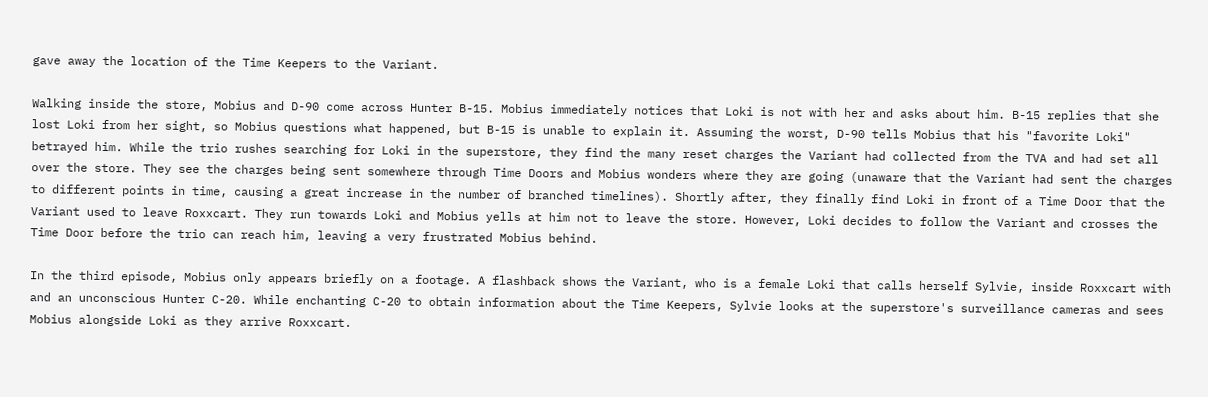gave away the location of the Time Keepers to the Variant.

Walking inside the store, Mobius and D-90 come across Hunter B-15. Mobius immediately notices that Loki is not with her and asks about him. B-15 replies that she lost Loki from her sight, so Mobius questions what happened, but B-15 is unable to explain it. Assuming the worst, D-90 tells Mobius that his "favorite Loki" betrayed him. While the trio rushes searching for Loki in the superstore, they find the many reset charges the Variant had collected from the TVA and had set all over the store. They see the charges being sent somewhere through Time Doors and Mobius wonders where they are going (unaware that the Variant had sent the charges to different points in time, causing a great increase in the number of branched timelines). Shortly after, they finally find Loki in front of a Time Door that the Variant used to leave Roxxcart. They run towards Loki and Mobius yells at him not to leave the store. However, Loki decides to follow the Variant and crosses the Time Door before the trio can reach him, leaving a very frustrated Mobius behind.

In the third episode, Mobius only appears briefly on a footage. A flashback shows the Variant, who is a female Loki that calls herself Sylvie, inside Roxxcart with and an unconscious Hunter C-20. While enchanting C-20 to obtain information about the Time Keepers, Sylvie looks at the superstore's surveillance cameras and sees Mobius alongside Loki as they arrive Roxxcart.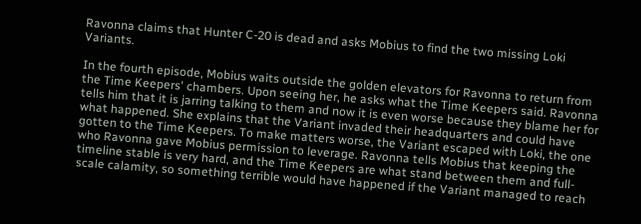Ravonna claims that Hunter C-20 is dead and asks Mobius to find the two missing Loki Variants.

In the fourth episode, Mobius waits outside the golden elevators for Ravonna to return from the Time Keepers' chambers. Upon seeing her, he asks what the Time Keepers said. Ravonna tells him that it is jarring talking to them and now it is even worse because they blame her for what happened. She explains that the Variant invaded their headquarters and could have gotten to the Time Keepers. To make matters worse, the Variant escaped with Loki, the one who Ravonna gave Mobius permission to leverage. Ravonna tells Mobius that keeping the timeline stable is very hard, and the Time Keepers are what stand between them and full-scale calamity, so something terrible would have happened if the Variant managed to reach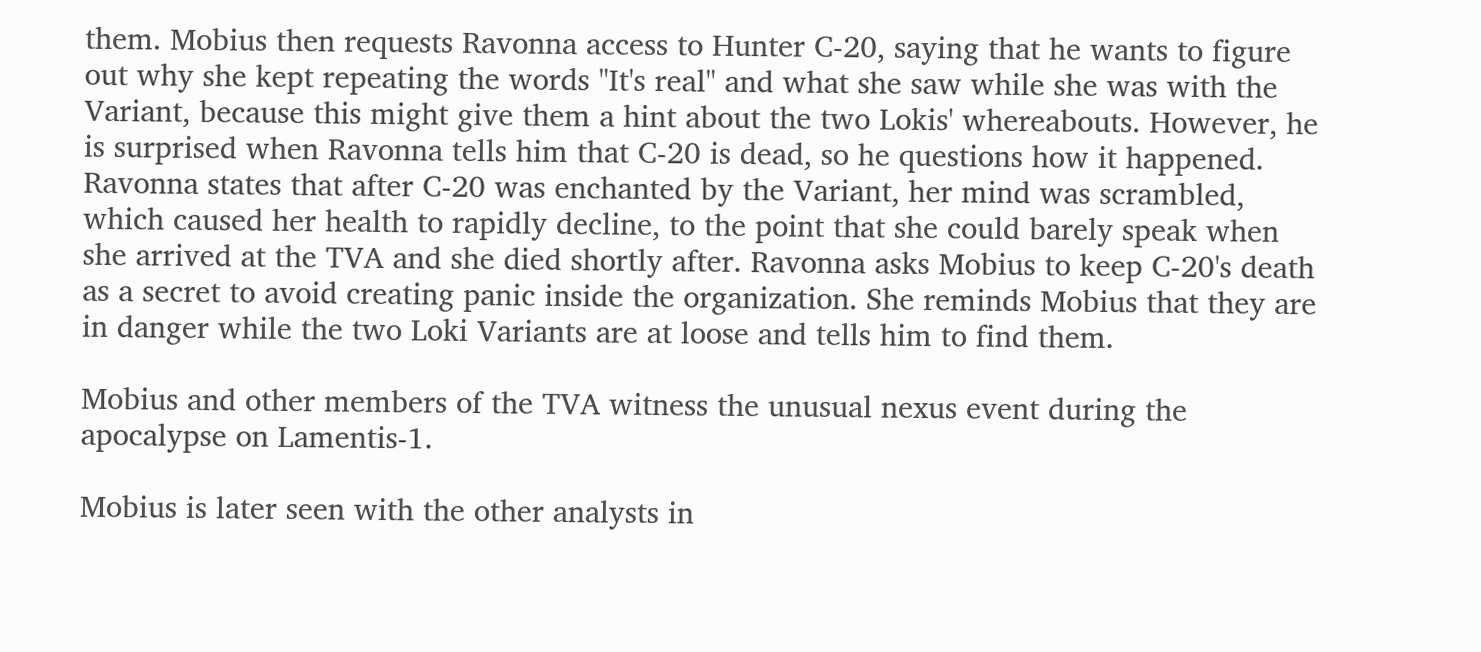them. Mobius then requests Ravonna access to Hunter C-20, saying that he wants to figure out why she kept repeating the words "It's real" and what she saw while she was with the Variant, because this might give them a hint about the two Lokis' whereabouts. However, he is surprised when Ravonna tells him that C-20 is dead, so he questions how it happened. Ravonna states that after C-20 was enchanted by the Variant, her mind was scrambled, which caused her health to rapidly decline, to the point that she could barely speak when she arrived at the TVA and she died shortly after. Ravonna asks Mobius to keep C-20's death as a secret to avoid creating panic inside the organization. She reminds Mobius that they are in danger while the two Loki Variants are at loose and tells him to find them.

Mobius and other members of the TVA witness the unusual nexus event during the apocalypse on Lamentis-1.

Mobius is later seen with the other analysts in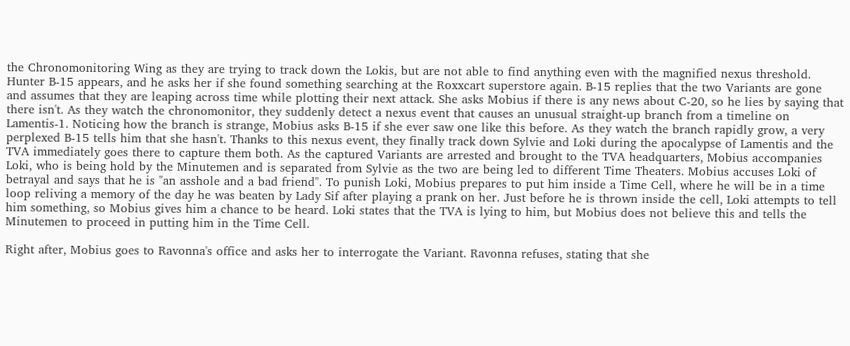the Chronomonitoring Wing as they are trying to track down the Lokis, but are not able to find anything even with the magnified nexus threshold. Hunter B-15 appears, and he asks her if she found something searching at the Roxxcart superstore again. B-15 replies that the two Variants are gone and assumes that they are leaping across time while plotting their next attack. She asks Mobius if there is any news about C-20, so he lies by saying that there isn't. As they watch the chronomonitor, they suddenly detect a nexus event that causes an unusual straight-up branch from a timeline on Lamentis-1. Noticing how the branch is strange, Mobius asks B-15 if she ever saw one like this before. As they watch the branch rapidly grow, a very perplexed B-15 tells him that she hasn't. Thanks to this nexus event, they finally track down Sylvie and Loki during the apocalypse of Lamentis and the TVA immediately goes there to capture them both. As the captured Variants are arrested and brought to the TVA headquarters, Mobius accompanies Loki, who is being hold by the Minutemen and is separated from Sylvie as the two are being led to different Time Theaters. Mobius accuses Loki of betrayal and says that he is "an asshole and a bad friend". To punish Loki, Mobius prepares to put him inside a Time Cell, where he will be in a time loop reliving a memory of the day he was beaten by Lady Sif after playing a prank on her. Just before he is thrown inside the cell, Loki attempts to tell him something, so Mobius gives him a chance to be heard. Loki states that the TVA is lying to him, but Mobius does not believe this and tells the Minutemen to proceed in putting him in the Time Cell.

Right after, Mobius goes to Ravonna's office and asks her to interrogate the Variant. Ravonna refuses, stating that she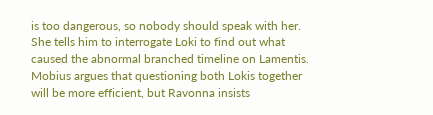is too dangerous, so nobody should speak with her. She tells him to interrogate Loki to find out what caused the abnormal branched timeline on Lamentis. Mobius argues that questioning both Lokis together will be more efficient, but Ravonna insists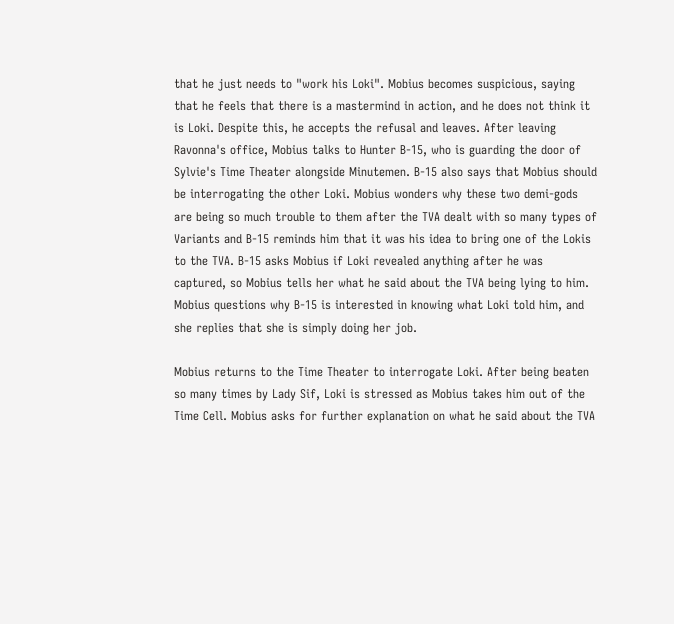that he just needs to "work his Loki". Mobius becomes suspicious, saying that he feels that there is a mastermind in action, and he does not think it is Loki. Despite this, he accepts the refusal and leaves. After leaving Ravonna's office, Mobius talks to Hunter B-15, who is guarding the door of Sylvie's Time Theater alongside Minutemen. B-15 also says that Mobius should be interrogating the other Loki. Mobius wonders why these two demi-gods are being so much trouble to them after the TVA dealt with so many types of Variants and B-15 reminds him that it was his idea to bring one of the Lokis to the TVA. B-15 asks Mobius if Loki revealed anything after he was captured, so Mobius tells her what he said about the TVA being lying to him. Mobius questions why B-15 is interested in knowing what Loki told him, and she replies that she is simply doing her job.

Mobius returns to the Time Theater to interrogate Loki. After being beaten so many times by Lady Sif, Loki is stressed as Mobius takes him out of the Time Cell. Mobius asks for further explanation on what he said about the TVA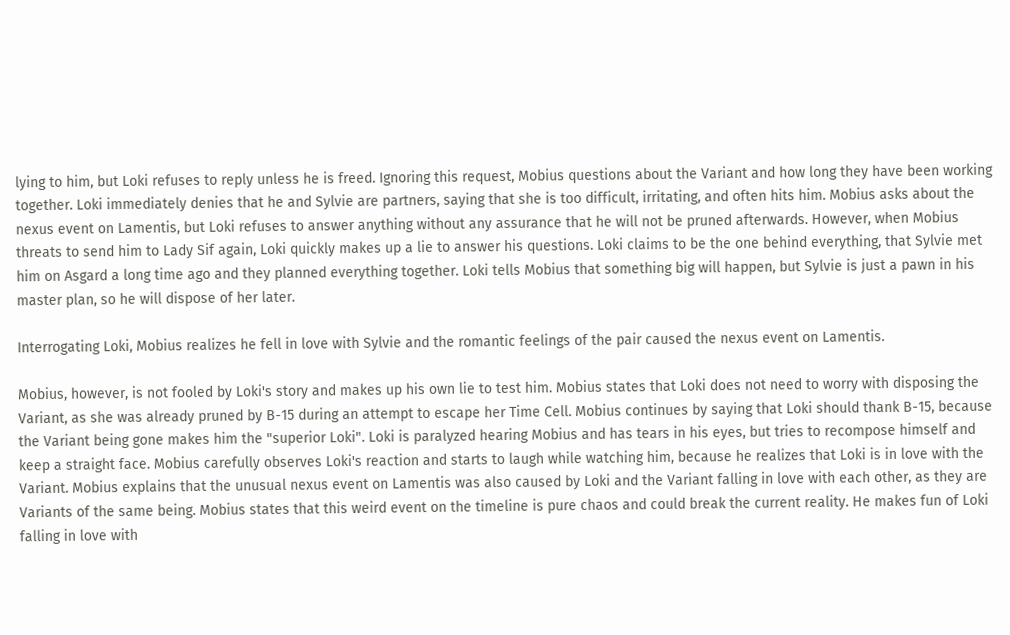lying to him, but Loki refuses to reply unless he is freed. Ignoring this request, Mobius questions about the Variant and how long they have been working together. Loki immediately denies that he and Sylvie are partners, saying that she is too difficult, irritating, and often hits him. Mobius asks about the nexus event on Lamentis, but Loki refuses to answer anything without any assurance that he will not be pruned afterwards. However, when Mobius threats to send him to Lady Sif again, Loki quickly makes up a lie to answer his questions. Loki claims to be the one behind everything, that Sylvie met him on Asgard a long time ago and they planned everything together. Loki tells Mobius that something big will happen, but Sylvie is just a pawn in his master plan, so he will dispose of her later.

Interrogating Loki, Mobius realizes he fell in love with Sylvie and the romantic feelings of the pair caused the nexus event on Lamentis.

Mobius, however, is not fooled by Loki's story and makes up his own lie to test him. Mobius states that Loki does not need to worry with disposing the Variant, as she was already pruned by B-15 during an attempt to escape her Time Cell. Mobius continues by saying that Loki should thank B-15, because the Variant being gone makes him the "superior Loki". Loki is paralyzed hearing Mobius and has tears in his eyes, but tries to recompose himself and keep a straight face. Mobius carefully observes Loki's reaction and starts to laugh while watching him, because he realizes that Loki is in love with the Variant. Mobius explains that the unusual nexus event on Lamentis was also caused by Loki and the Variant falling in love with each other, as they are Variants of the same being. Mobius states that this weird event on the timeline is pure chaos and could break the current reality. He makes fun of Loki falling in love with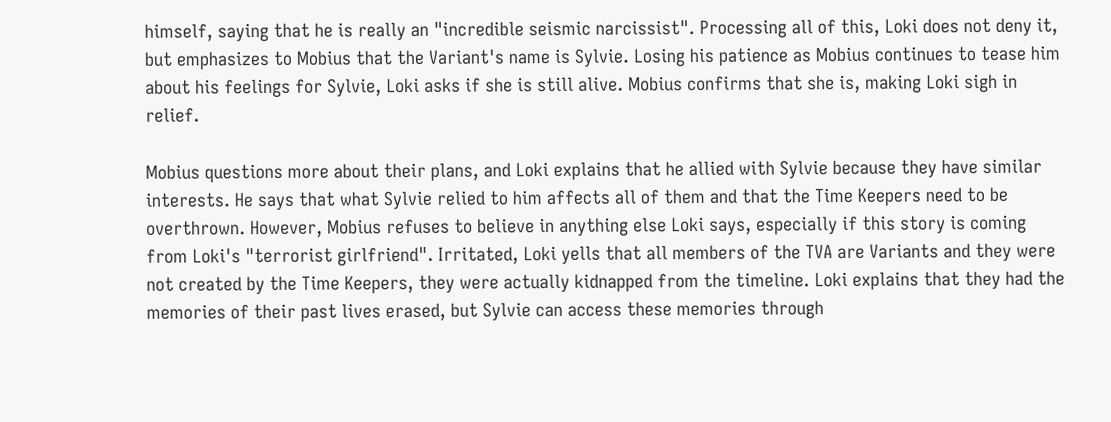himself, saying that he is really an "incredible seismic narcissist". Processing all of this, Loki does not deny it, but emphasizes to Mobius that the Variant's name is Sylvie. Losing his patience as Mobius continues to tease him about his feelings for Sylvie, Loki asks if she is still alive. Mobius confirms that she is, making Loki sigh in relief.

Mobius questions more about their plans, and Loki explains that he allied with Sylvie because they have similar interests. He says that what Sylvie relied to him affects all of them and that the Time Keepers need to be overthrown. However, Mobius refuses to believe in anything else Loki says, especially if this story is coming from Loki's "terrorist girlfriend". Irritated, Loki yells that all members of the TVA are Variants and they were not created by the Time Keepers, they were actually kidnapped from the timeline. Loki explains that they had the memories of their past lives erased, but Sylvie can access these memories through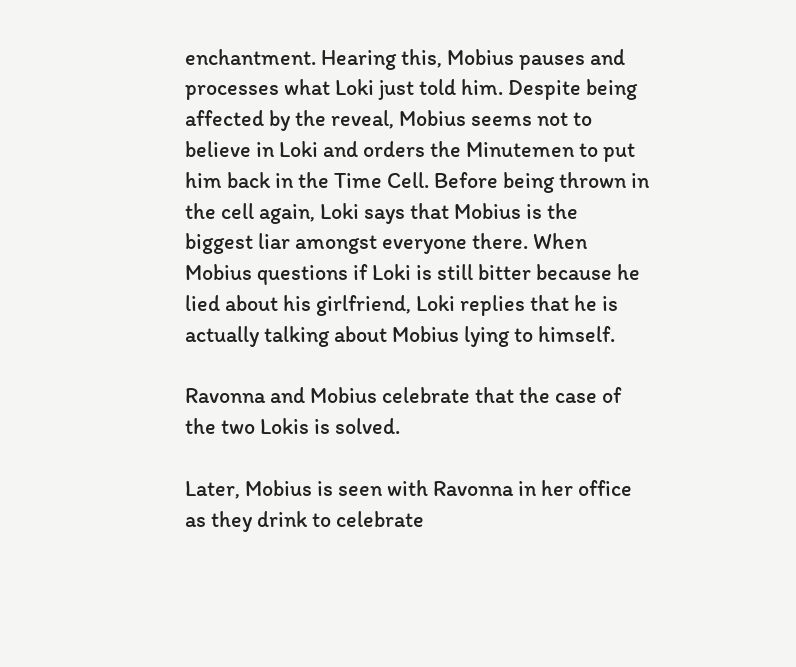enchantment. Hearing this, Mobius pauses and processes what Loki just told him. Despite being affected by the reveal, Mobius seems not to believe in Loki and orders the Minutemen to put him back in the Time Cell. Before being thrown in the cell again, Loki says that Mobius is the biggest liar amongst everyone there. When Mobius questions if Loki is still bitter because he lied about his girlfriend, Loki replies that he is actually talking about Mobius lying to himself.

Ravonna and Mobius celebrate that the case of the two Lokis is solved.

Later, Mobius is seen with Ravonna in her office as they drink to celebrate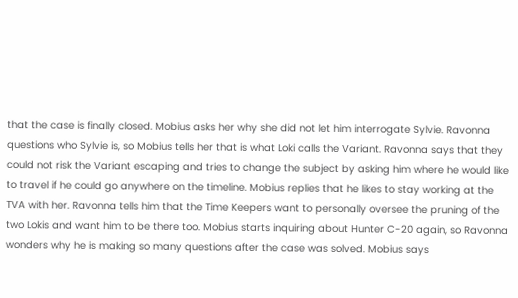that the case is finally closed. Mobius asks her why she did not let him interrogate Sylvie. Ravonna questions who Sylvie is, so Mobius tells her that is what Loki calls the Variant. Ravonna says that they could not risk the Variant escaping and tries to change the subject by asking him where he would like to travel if he could go anywhere on the timeline. Mobius replies that he likes to stay working at the TVA with her. Ravonna tells him that the Time Keepers want to personally oversee the pruning of the two Lokis and want him to be there too. Mobius starts inquiring about Hunter C-20 again, so Ravonna wonders why he is making so many questions after the case was solved. Mobius says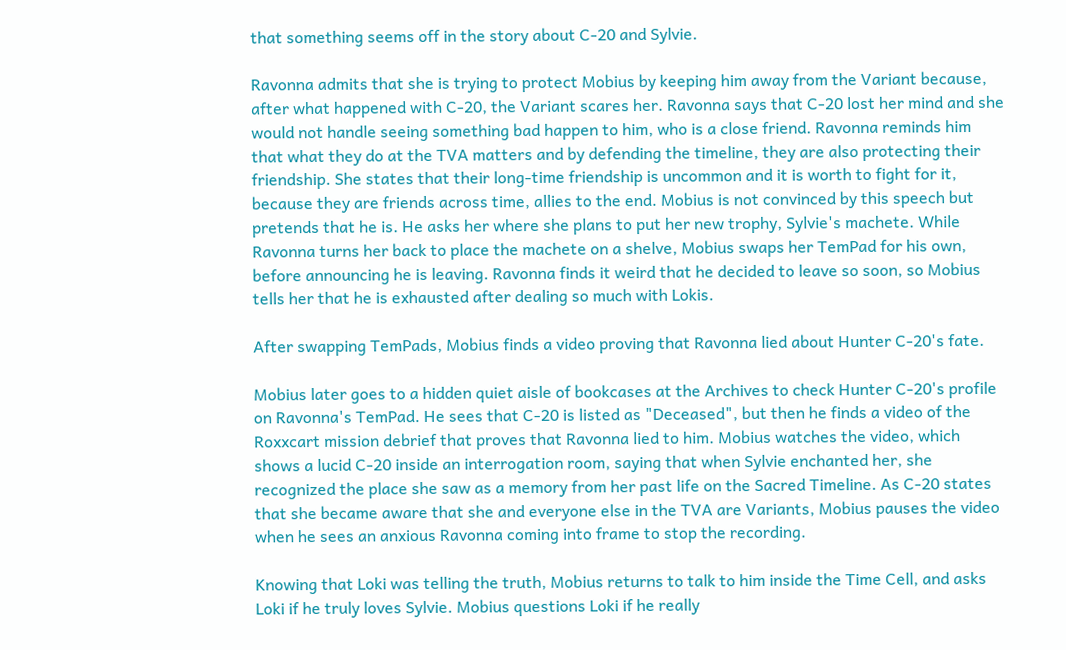that something seems off in the story about C-20 and Sylvie.

Ravonna admits that she is trying to protect Mobius by keeping him away from the Variant because, after what happened with C-20, the Variant scares her. Ravonna says that C-20 lost her mind and she would not handle seeing something bad happen to him, who is a close friend. Ravonna reminds him that what they do at the TVA matters and by defending the timeline, they are also protecting their friendship. She states that their long-time friendship is uncommon and it is worth to fight for it, because they are friends across time, allies to the end. Mobius is not convinced by this speech but pretends that he is. He asks her where she plans to put her new trophy, Sylvie's machete. While Ravonna turns her back to place the machete on a shelve, Mobius swaps her TemPad for his own, before announcing he is leaving. Ravonna finds it weird that he decided to leave so soon, so Mobius tells her that he is exhausted after dealing so much with Lokis.

After swapping TemPads, Mobius finds a video proving that Ravonna lied about Hunter C-20's fate.

Mobius later goes to a hidden quiet aisle of bookcases at the Archives to check Hunter C-20's profile on Ravonna's TemPad. He sees that C-20 is listed as "Deceased", but then he finds a video of the Roxxcart mission debrief that proves that Ravonna lied to him. Mobius watches the video, which shows a lucid C-20 inside an interrogation room, saying that when Sylvie enchanted her, she recognized the place she saw as a memory from her past life on the Sacred Timeline. As C-20 states that she became aware that she and everyone else in the TVA are Variants, Mobius pauses the video when he sees an anxious Ravonna coming into frame to stop the recording.

Knowing that Loki was telling the truth, Mobius returns to talk to him inside the Time Cell, and asks Loki if he truly loves Sylvie. Mobius questions Loki if he really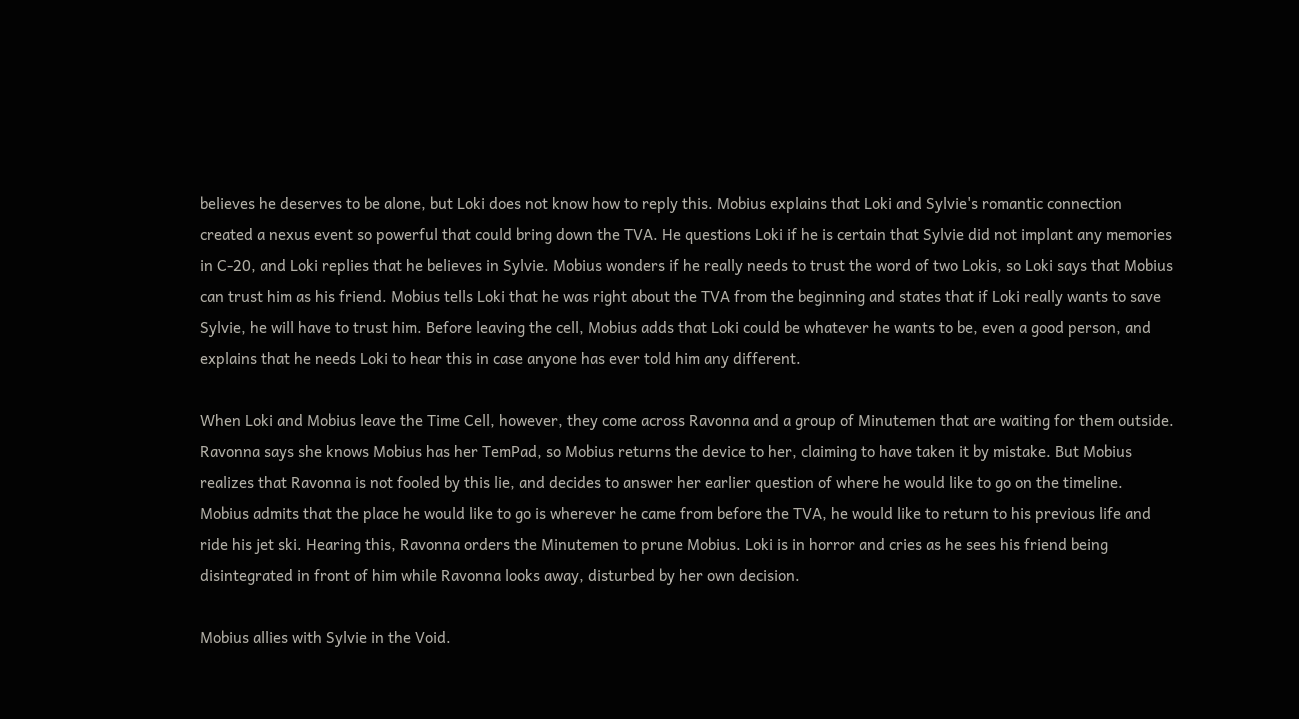believes he deserves to be alone, but Loki does not know how to reply this. Mobius explains that Loki and Sylvie's romantic connection created a nexus event so powerful that could bring down the TVA. He questions Loki if he is certain that Sylvie did not implant any memories in C-20, and Loki replies that he believes in Sylvie. Mobius wonders if he really needs to trust the word of two Lokis, so Loki says that Mobius can trust him as his friend. Mobius tells Loki that he was right about the TVA from the beginning and states that if Loki really wants to save Sylvie, he will have to trust him. Before leaving the cell, Mobius adds that Loki could be whatever he wants to be, even a good person, and explains that he needs Loki to hear this in case anyone has ever told him any different.

When Loki and Mobius leave the Time Cell, however, they come across Ravonna and a group of Minutemen that are waiting for them outside. Ravonna says she knows Mobius has her TemPad, so Mobius returns the device to her, claiming to have taken it by mistake. But Mobius realizes that Ravonna is not fooled by this lie, and decides to answer her earlier question of where he would like to go on the timeline. Mobius admits that the place he would like to go is wherever he came from before the TVA, he would like to return to his previous life and ride his jet ski. Hearing this, Ravonna orders the Minutemen to prune Mobius. Loki is in horror and cries as he sees his friend being disintegrated in front of him while Ravonna looks away, disturbed by her own decision.

Mobius allies with Sylvie in the Void.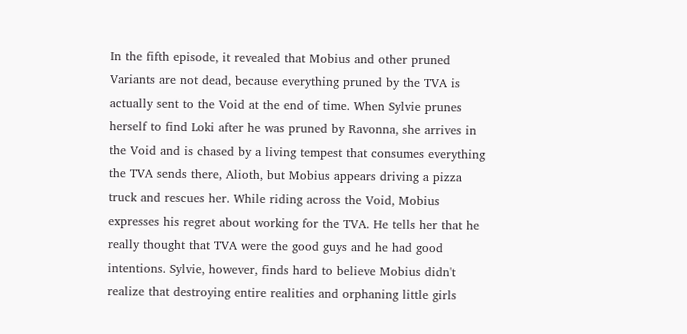In the fifth episode, it revealed that Mobius and other pruned Variants are not dead, because everything pruned by the TVA is actually sent to the Void at the end of time. When Sylvie prunes herself to find Loki after he was pruned by Ravonna, she arrives in the Void and is chased by a living tempest that consumes everything the TVA sends there, Alioth, but Mobius appears driving a pizza truck and rescues her. While riding across the Void, Mobius expresses his regret about working for the TVA. He tells her that he really thought that TVA were the good guys and he had good intentions. Sylvie, however, finds hard to believe Mobius didn't realize that destroying entire realities and orphaning little girls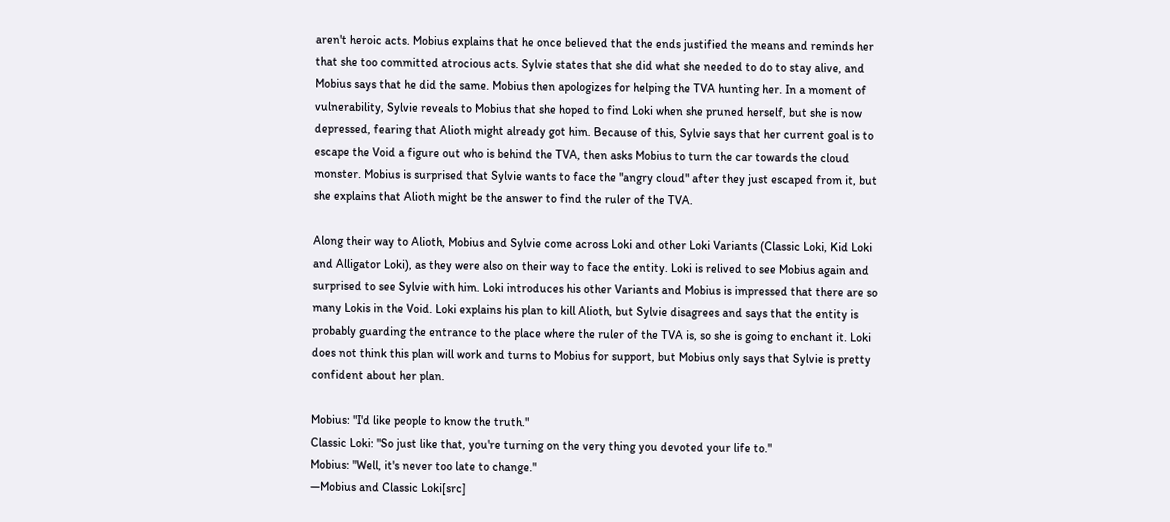aren't heroic acts. Mobius explains that he once believed that the ends justified the means and reminds her that she too committed atrocious acts. Sylvie states that she did what she needed to do to stay alive, and Mobius says that he did the same. Mobius then apologizes for helping the TVA hunting her. In a moment of vulnerability, Sylvie reveals to Mobius that she hoped to find Loki when she pruned herself, but she is now depressed, fearing that Alioth might already got him. Because of this, Sylvie says that her current goal is to escape the Void a figure out who is behind the TVA, then asks Mobius to turn the car towards the cloud monster. Mobius is surprised that Sylvie wants to face the "angry cloud" after they just escaped from it, but she explains that Alioth might be the answer to find the ruler of the TVA.

Along their way to Alioth, Mobius and Sylvie come across Loki and other Loki Variants (Classic Loki, Kid Loki and Alligator Loki), as they were also on their way to face the entity. Loki is relived to see Mobius again and surprised to see Sylvie with him. Loki introduces his other Variants and Mobius is impressed that there are so many Lokis in the Void. Loki explains his plan to kill Alioth, but Sylvie disagrees and says that the entity is probably guarding the entrance to the place where the ruler of the TVA is, so she is going to enchant it. Loki does not think this plan will work and turns to Mobius for support, but Mobius only says that Sylvie is pretty confident about her plan.

Mobius: "I'd like people to know the truth."
Classic Loki: "So just like that, you're turning on the very thing you devoted your life to."
Mobius: "Well, it's never too late to change."
―Mobius and Classic Loki[src]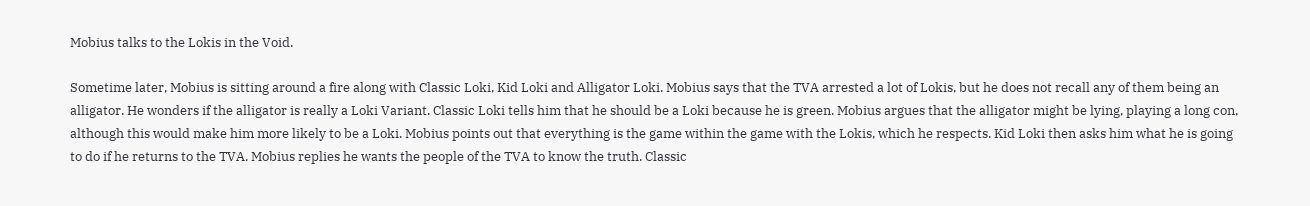Mobius talks to the Lokis in the Void.

Sometime later, Mobius is sitting around a fire along with Classic Loki, Kid Loki and Alligator Loki. Mobius says that the TVA arrested a lot of Lokis, but he does not recall any of them being an alligator. He wonders if the alligator is really a Loki Variant. Classic Loki tells him that he should be a Loki because he is green. Mobius argues that the alligator might be lying, playing a long con, although this would make him more likely to be a Loki. Mobius points out that everything is the game within the game with the Lokis, which he respects. Kid Loki then asks him what he is going to do if he returns to the TVA. Mobius replies he wants the people of the TVA to know the truth. Classic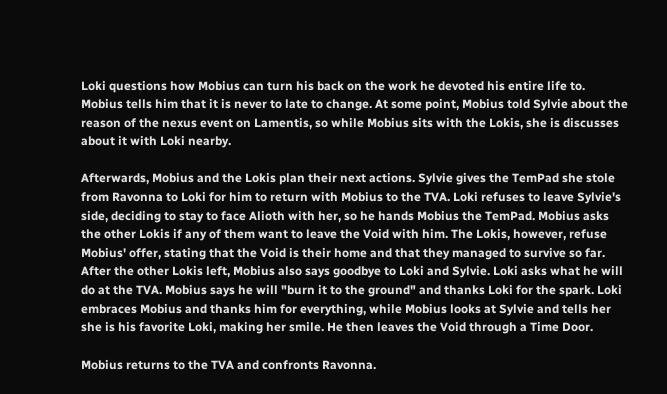Loki questions how Mobius can turn his back on the work he devoted his entire life to. Mobius tells him that it is never to late to change. At some point, Mobius told Sylvie about the reason of the nexus event on Lamentis, so while Mobius sits with the Lokis, she is discusses about it with Loki nearby.

Afterwards, Mobius and the Lokis plan their next actions. Sylvie gives the TemPad she stole from Ravonna to Loki for him to return with Mobius to the TVA. Loki refuses to leave Sylvie's side, deciding to stay to face Alioth with her, so he hands Mobius the TemPad. Mobius asks the other Lokis if any of them want to leave the Void with him. The Lokis, however, refuse Mobius' offer, stating that the Void is their home and that they managed to survive so far. After the other Lokis left, Mobius also says goodbye to Loki and Sylvie. Loki asks what he will do at the TVA. Mobius says he will "burn it to the ground" and thanks Loki for the spark. Loki embraces Mobius and thanks him for everything, while Mobius looks at Sylvie and tells her she is his favorite Loki, making her smile. He then leaves the Void through a Time Door.

Mobius returns to the TVA and confronts Ravonna.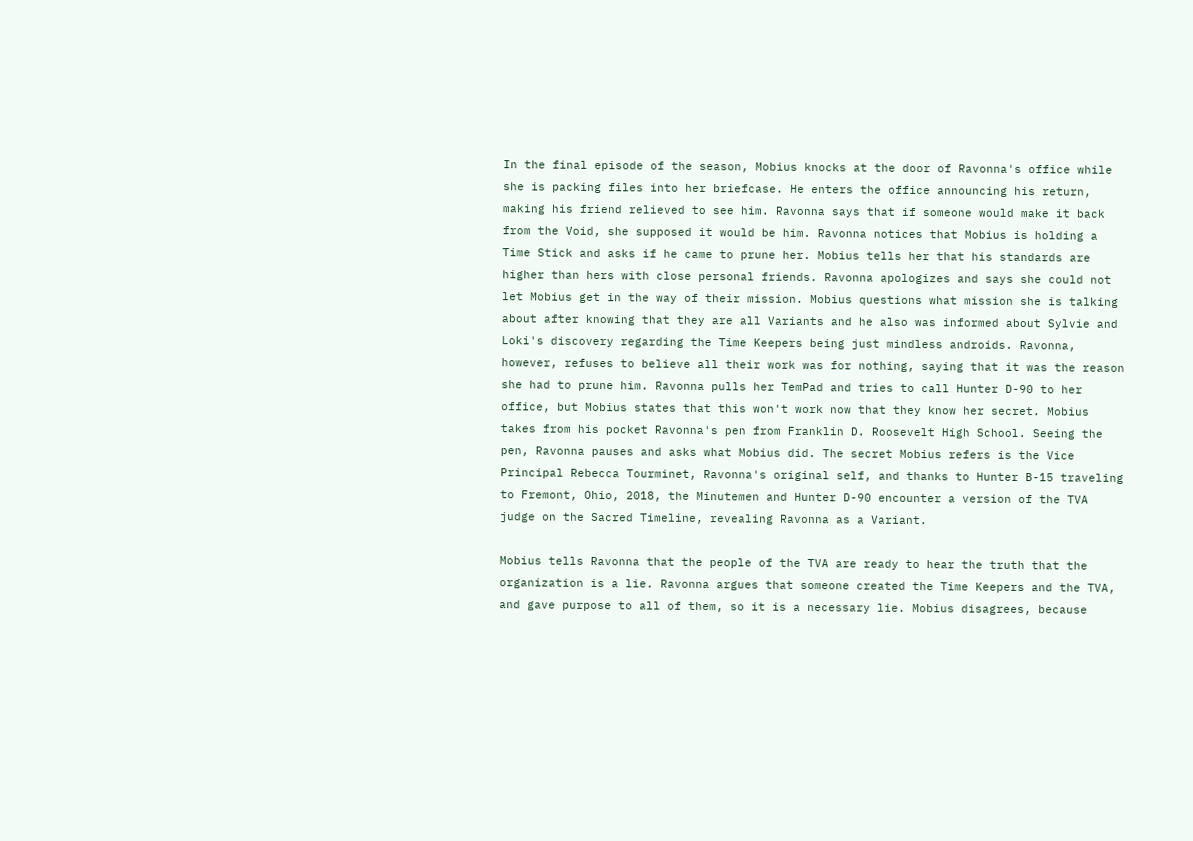In the final episode of the season, Mobius knocks at the door of Ravonna's office while she is packing files into her briefcase. He enters the office announcing his return, making his friend relieved to see him. Ravonna says that if someone would make it back from the Void, she supposed it would be him. Ravonna notices that Mobius is holding a Time Stick and asks if he came to prune her. Mobius tells her that his standards are higher than hers with close personal friends. Ravonna apologizes and says she could not let Mobius get in the way of their mission. Mobius questions what mission she is talking about after knowing that they are all Variants and he also was informed about Sylvie and Loki's discovery regarding the Time Keepers being just mindless androids. Ravonna, however, refuses to believe all their work was for nothing, saying that it was the reason she had to prune him. Ravonna pulls her TemPad and tries to call Hunter D-90 to her office, but Mobius states that this won't work now that they know her secret. Mobius takes from his pocket Ravonna's pen from Franklin D. Roosevelt High School. Seeing the pen, Ravonna pauses and asks what Mobius did. The secret Mobius refers is the Vice Principal Rebecca Tourminet, Ravonna's original self, and thanks to Hunter B-15 traveling to Fremont, Ohio, 2018, the Minutemen and Hunter D-90 encounter a version of the TVA judge on the Sacred Timeline, revealing Ravonna as a Variant.

Mobius tells Ravonna that the people of the TVA are ready to hear the truth that the organization is a lie. Ravonna argues that someone created the Time Keepers and the TVA, and gave purpose to all of them, so it is a necessary lie. Mobius disagrees, because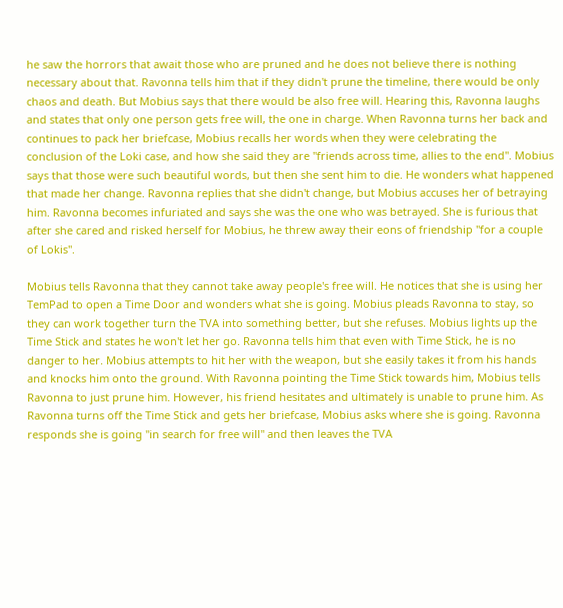he saw the horrors that await those who are pruned and he does not believe there is nothing necessary about that. Ravonna tells him that if they didn't prune the timeline, there would be only chaos and death. But Mobius says that there would be also free will. Hearing this, Ravonna laughs and states that only one person gets free will, the one in charge. When Ravonna turns her back and continues to pack her briefcase, Mobius recalls her words when they were celebrating the conclusion of the Loki case, and how she said they are "friends across time, allies to the end". Mobius says that those were such beautiful words, but then she sent him to die. He wonders what happened that made her change. Ravonna replies that she didn't change, but Mobius accuses her of betraying him. Ravonna becomes infuriated and says she was the one who was betrayed. She is furious that after she cared and risked herself for Mobius, he threw away their eons of friendship "for a couple of Lokis".

Mobius tells Ravonna that they cannot take away people's free will. He notices that she is using her TemPad to open a Time Door and wonders what she is going. Mobius pleads Ravonna to stay, so they can work together turn the TVA into something better, but she refuses. Mobius lights up the Time Stick and states he won't let her go. Ravonna tells him that even with Time Stick, he is no danger to her. Mobius attempts to hit her with the weapon, but she easily takes it from his hands and knocks him onto the ground. With Ravonna pointing the Time Stick towards him, Mobius tells Ravonna to just prune him. However, his friend hesitates and ultimately is unable to prune him. As Ravonna turns off the Time Stick and gets her briefcase, Mobius asks where she is going. Ravonna responds she is going "in search for free will" and then leaves the TVA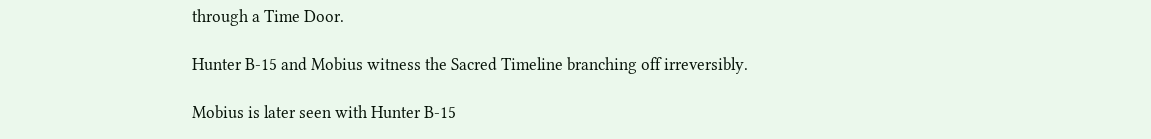through a Time Door.

Hunter B-15 and Mobius witness the Sacred Timeline branching off irreversibly.

Mobius is later seen with Hunter B-15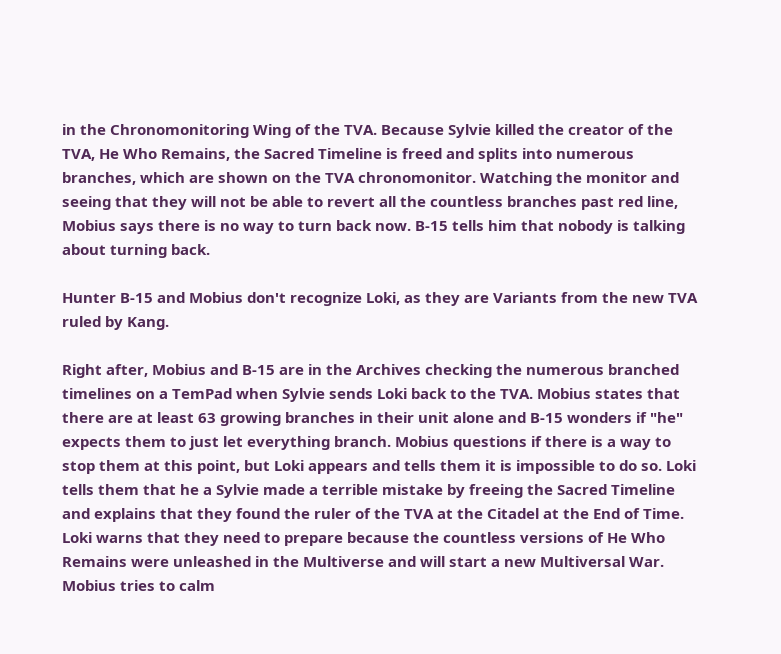in the Chronomonitoring Wing of the TVA. Because Sylvie killed the creator of the TVA, He Who Remains, the Sacred Timeline is freed and splits into numerous branches, which are shown on the TVA chronomonitor. Watching the monitor and seeing that they will not be able to revert all the countless branches past red line, Mobius says there is no way to turn back now. B-15 tells him that nobody is talking about turning back.

Hunter B-15 and Mobius don't recognize Loki, as they are Variants from the new TVA ruled by Kang.

Right after, Mobius and B-15 are in the Archives checking the numerous branched timelines on a TemPad when Sylvie sends Loki back to the TVA. Mobius states that there are at least 63 growing branches in their unit alone and B-15 wonders if "he" expects them to just let everything branch. Mobius questions if there is a way to stop them at this point, but Loki appears and tells them it is impossible to do so. Loki tells them that he a Sylvie made a terrible mistake by freeing the Sacred Timeline and explains that they found the ruler of the TVA at the Citadel at the End of Time. Loki warns that they need to prepare because the countless versions of He Who Remains were unleashed in the Multiverse and will start a new Multiversal War. Mobius tries to calm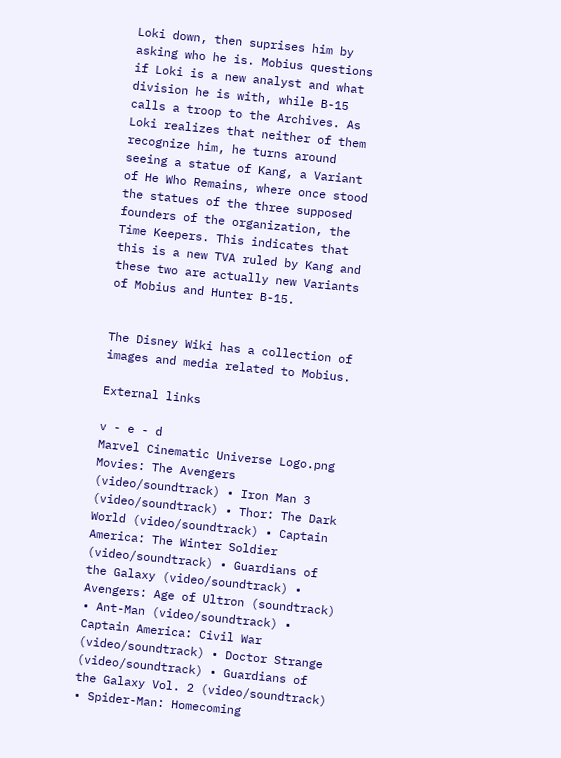Loki down, then suprises him by asking who he is. Mobius questions if Loki is a new analyst and what division he is with, while B-15 calls a troop to the Archives. As Loki realizes that neither of them recognize him, he turns around seeing a statue of Kang, a Variant of He Who Remains, where once stood the statues of the three supposed founders of the organization, the Time Keepers. This indicates that this is a new TVA ruled by Kang and these two are actually new Variants of Mobius and Hunter B-15.


The Disney Wiki has a collection of images and media related to Mobius.

External links

v - e - d
Marvel Cinematic Universe Logo.png
Movies: The Avengers (video/soundtrack) • Iron Man 3 (video/soundtrack) • Thor: The Dark World (video/soundtrack) • Captain America: The Winter Soldier (video/soundtrack) • Guardians of the Galaxy (video/soundtrack) • Avengers: Age of Ultron (soundtrack) • Ant-Man (video/soundtrack) • Captain America: Civil War (video/soundtrack) • Doctor Strange (video/soundtrack) • Guardians of the Galaxy Vol. 2 (video/soundtrack) • Spider-Man: Homecoming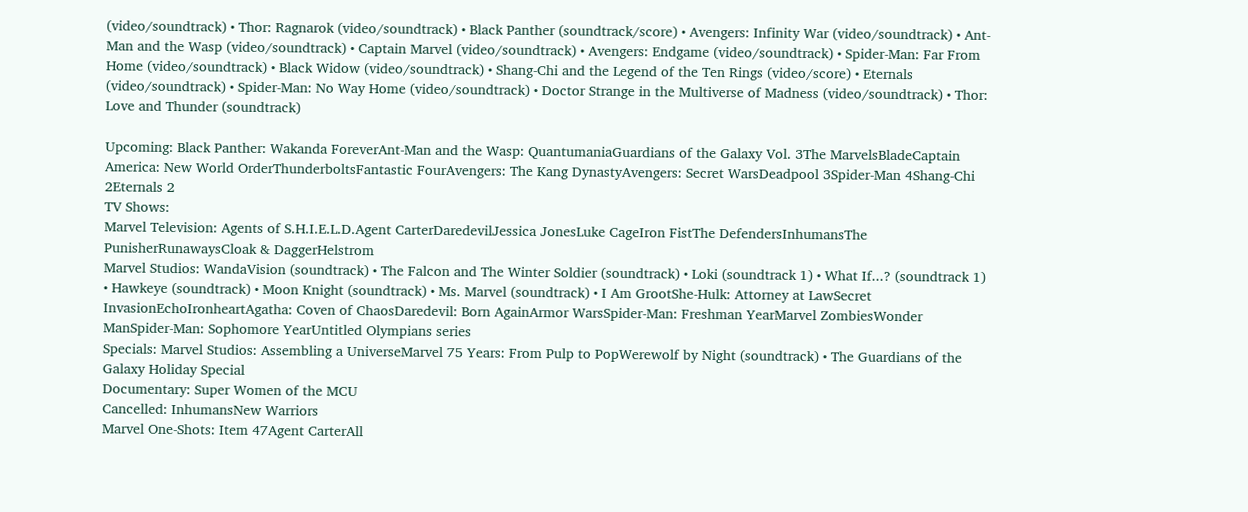(video/soundtrack) • Thor: Ragnarok (video/soundtrack) • Black Panther (soundtrack/score) • Avengers: Infinity War (video/soundtrack) • Ant-Man and the Wasp (video/soundtrack) • Captain Marvel (video/soundtrack) • Avengers: Endgame (video/soundtrack) • Spider-Man: Far From Home (video/soundtrack) • Black Widow (video/soundtrack) • Shang-Chi and the Legend of the Ten Rings (video/score) • Eternals (video/soundtrack) • Spider-Man: No Way Home (video/soundtrack) • Doctor Strange in the Multiverse of Madness (video/soundtrack) • Thor: Love and Thunder (soundtrack)

Upcoming: Black Panther: Wakanda ForeverAnt-Man and the Wasp: QuantumaniaGuardians of the Galaxy Vol. 3The MarvelsBladeCaptain America: New World OrderThunderboltsFantastic FourAvengers: The Kang DynastyAvengers: Secret WarsDeadpool 3Spider-Man 4Shang-Chi 2Eternals 2
TV Shows:
Marvel Television: Agents of S.H.I.E.L.D.Agent CarterDaredevilJessica JonesLuke CageIron FistThe DefendersInhumansThe PunisherRunawaysCloak & DaggerHelstrom
Marvel Studios: WandaVision (soundtrack) • The Falcon and The Winter Soldier (soundtrack) • Loki (soundtrack 1) • What If...? (soundtrack 1) • Hawkeye (soundtrack) • Moon Knight (soundtrack) • Ms. Marvel (soundtrack) • I Am GrootShe-Hulk: Attorney at LawSecret InvasionEchoIronheartAgatha: Coven of ChaosDaredevil: Born AgainArmor WarsSpider-Man: Freshman YearMarvel ZombiesWonder ManSpider-Man: Sophomore YearUntitled Olympians series
Specials: Marvel Studios: Assembling a UniverseMarvel 75 Years: From Pulp to PopWerewolf by Night (soundtrack) • The Guardians of the Galaxy Holiday Special
Documentary: Super Women of the MCU
Cancelled: InhumansNew Warriors
Marvel One-Shots: Item 47Agent CarterAll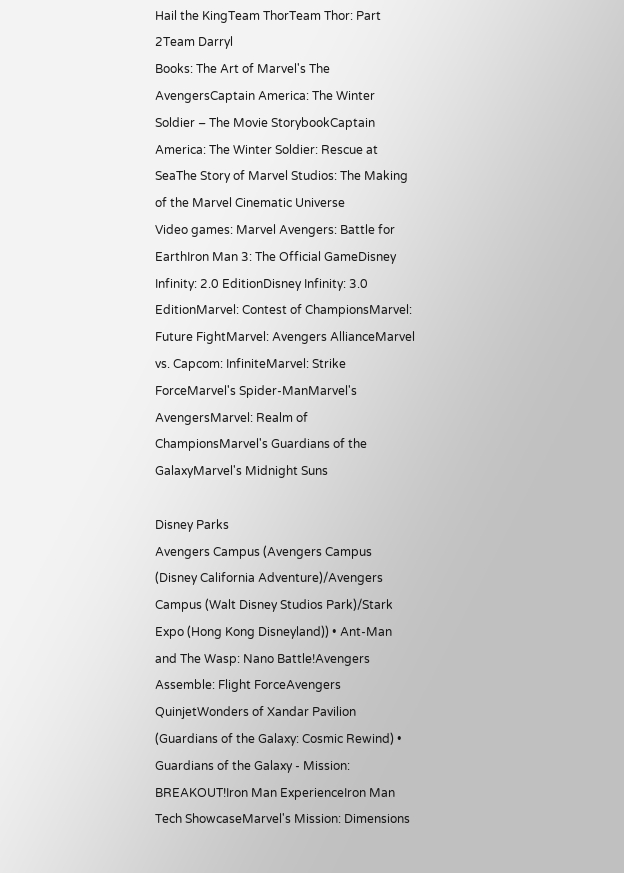Hail the KingTeam ThorTeam Thor: Part 2Team Darryl
Books: The Art of Marvel's The AvengersCaptain America: The Winter Soldier – The Movie StorybookCaptain America: The Winter Soldier: Rescue at SeaThe Story of Marvel Studios: The Making of the Marvel Cinematic Universe
Video games: Marvel Avengers: Battle for EarthIron Man 3: The Official GameDisney Infinity: 2.0 EditionDisney Infinity: 3.0 EditionMarvel: Contest of ChampionsMarvel: Future FightMarvel: Avengers AllianceMarvel vs. Capcom: InfiniteMarvel: Strike ForceMarvel's Spider-ManMarvel's AvengersMarvel: Realm of ChampionsMarvel's Guardians of the GalaxyMarvel's Midnight Suns

Disney Parks
Avengers Campus (Avengers Campus (Disney California Adventure)/Avengers Campus (Walt Disney Studios Park)/Stark Expo (Hong Kong Disneyland)) • Ant-Man and The Wasp: Nano Battle!Avengers Assemble: Flight ForceAvengers QuinjetWonders of Xandar Pavilion (Guardians of the Galaxy: Cosmic Rewind) • Guardians of the Galaxy - Mission: BREAKOUT!Iron Man ExperienceIron Man Tech ShowcaseMarvel's Mission: Dimensions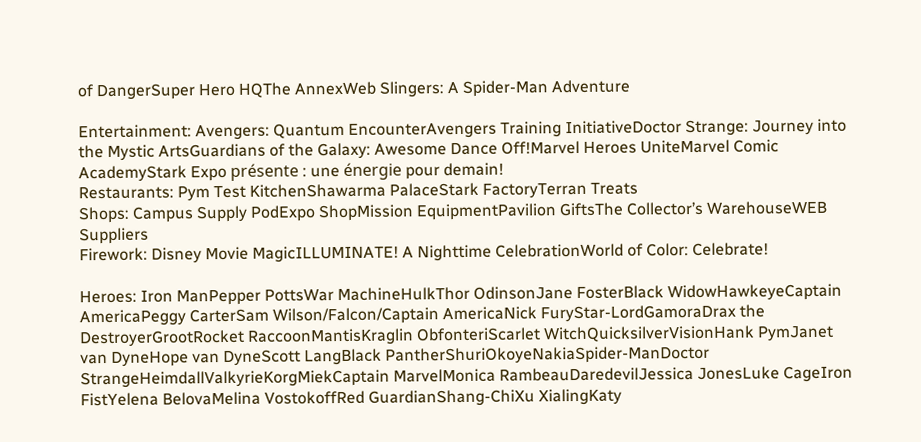of DangerSuper Hero HQThe AnnexWeb Slingers: A Spider-Man Adventure

Entertainment: Avengers: Quantum EncounterAvengers Training InitiativeDoctor Strange: Journey into the Mystic ArtsGuardians of the Galaxy: Awesome Dance Off!Marvel Heroes UniteMarvel Comic AcademyStark Expo présente : une énergie pour demain!
Restaurants: Pym Test KitchenShawarma PalaceStark FactoryTerran Treats
Shops: Campus Supply PodExpo ShopMission EquipmentPavilion GiftsThe Collector’s WarehouseWEB Suppliers
Firework: Disney Movie MagicILLUMINATE! A Nighttime CelebrationWorld of Color: Celebrate!

Heroes: Iron ManPepper PottsWar MachineHulkThor OdinsonJane FosterBlack WidowHawkeyeCaptain AmericaPeggy CarterSam Wilson/Falcon/Captain AmericaNick FuryStar-LordGamoraDrax the DestroyerGrootRocket RaccoonMantisKraglin ObfonteriScarlet WitchQuicksilverVisionHank PymJanet van DyneHope van DyneScott LangBlack PantherShuriOkoyeNakiaSpider-ManDoctor StrangeHeimdallValkyrieKorgMiekCaptain MarvelMonica RambeauDaredevilJessica JonesLuke CageIron FistYelena BelovaMelina VostokoffRed GuardianShang-ChiXu XialingKaty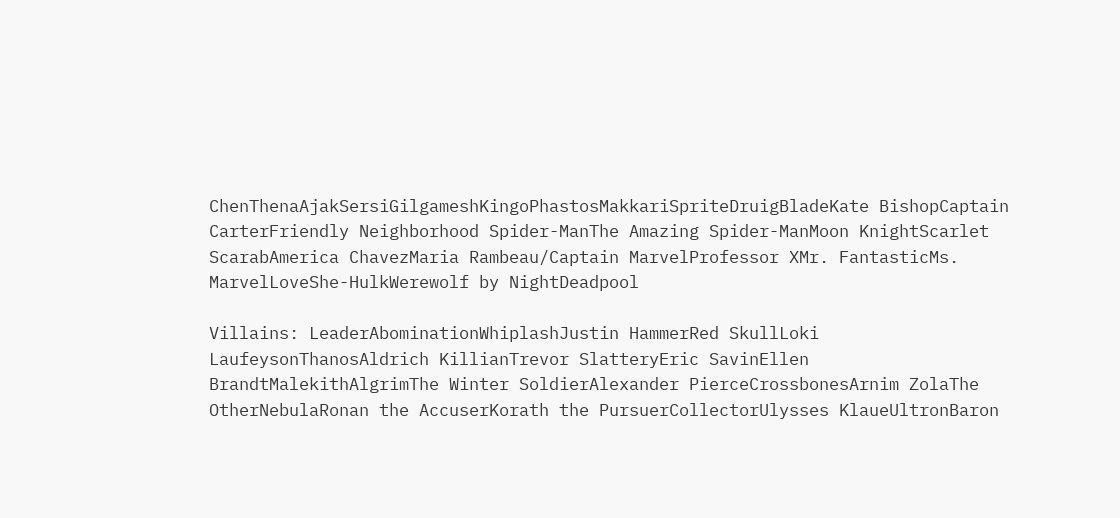ChenThenaAjakSersiGilgameshKingoPhastosMakkariSpriteDruigBladeKate BishopCaptain CarterFriendly Neighborhood Spider-ManThe Amazing Spider-ManMoon KnightScarlet ScarabAmerica ChavezMaria Rambeau/Captain MarvelProfessor XMr. FantasticMs. MarvelLoveShe-HulkWerewolf by NightDeadpool

Villains: LeaderAbominationWhiplashJustin HammerRed SkullLoki LaufeysonThanosAldrich KillianTrevor SlatteryEric SavinEllen BrandtMalekithAlgrimThe Winter SoldierAlexander PierceCrossbonesArnim ZolaThe OtherNebulaRonan the AccuserKorath the PursuerCollectorUlysses KlaueUltronBaron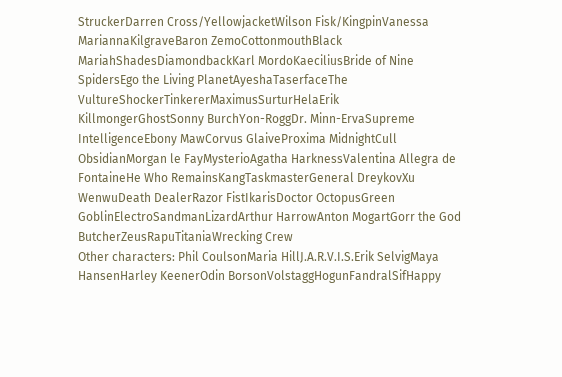StruckerDarren Cross/YellowjacketWilson Fisk/KingpinVanessa MariannaKilgraveBaron ZemoCottonmouthBlack MariahShadesDiamondbackKarl MordoKaeciliusBride of Nine SpidersEgo the Living PlanetAyeshaTaserfaceThe VultureShockerTinkererMaximusSurturHelaErik KillmongerGhostSonny BurchYon-RoggDr. Minn-ErvaSupreme IntelligenceEbony MawCorvus GlaiveProxima MidnightCull ObsidianMorgan le FayMysterioAgatha HarknessValentina Allegra de FontaineHe Who RemainsKangTaskmasterGeneral DreykovXu WenwuDeath DealerRazor FistIkarisDoctor OctopusGreen GoblinElectroSandmanLizardArthur HarrowAnton MogartGorr the God ButcherZeusRapuTitaniaWrecking Crew
Other characters: Phil CoulsonMaria HillJ.A.R.V.I.S.Erik SelvigMaya HansenHarley KeenerOdin BorsonVolstaggHogunFandralSifHappy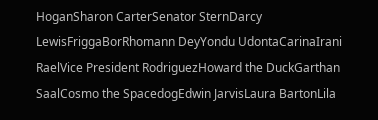HoganSharon CarterSenator SternDarcy LewisFriggaBorRhomann DeyYondu UdontaCarinaIrani RaelVice President RodriguezHoward the DuckGarthan SaalCosmo the SpacedogEdwin JarvisLaura BartonLila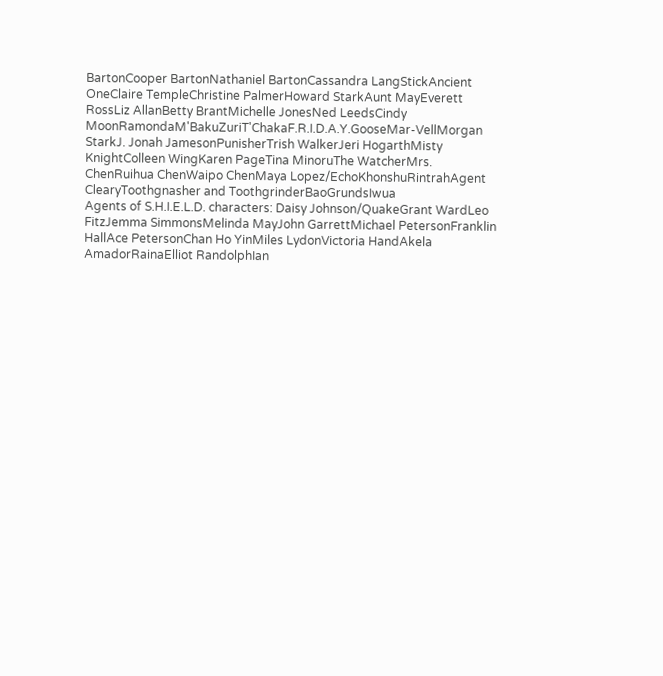BartonCooper BartonNathaniel BartonCassandra LangStickAncient OneClaire TempleChristine PalmerHoward StarkAunt MayEverett RossLiz AllanBetty BrantMichelle JonesNed LeedsCindy MoonRamondaM'BakuZuriT'ChakaF.R.I.D.A.Y.GooseMar-VellMorgan StarkJ. Jonah JamesonPunisherTrish WalkerJeri HogarthMisty KnightColleen WingKaren PageTina MinoruThe WatcherMrs. ChenRuihua ChenWaipo ChenMaya Lopez/EchoKhonshuRintrahAgent ClearyToothgnasher and ToothgrinderBaoGrundsIwua
Agents of S.H.I.E.L.D. characters: Daisy Johnson/QuakeGrant WardLeo FitzJemma SimmonsMelinda MayJohn GarrettMichael PetersonFranklin HallAce PetersonChan Ho YinMiles LydonVictoria HandAkela AmadorRainaElliot RandolphIan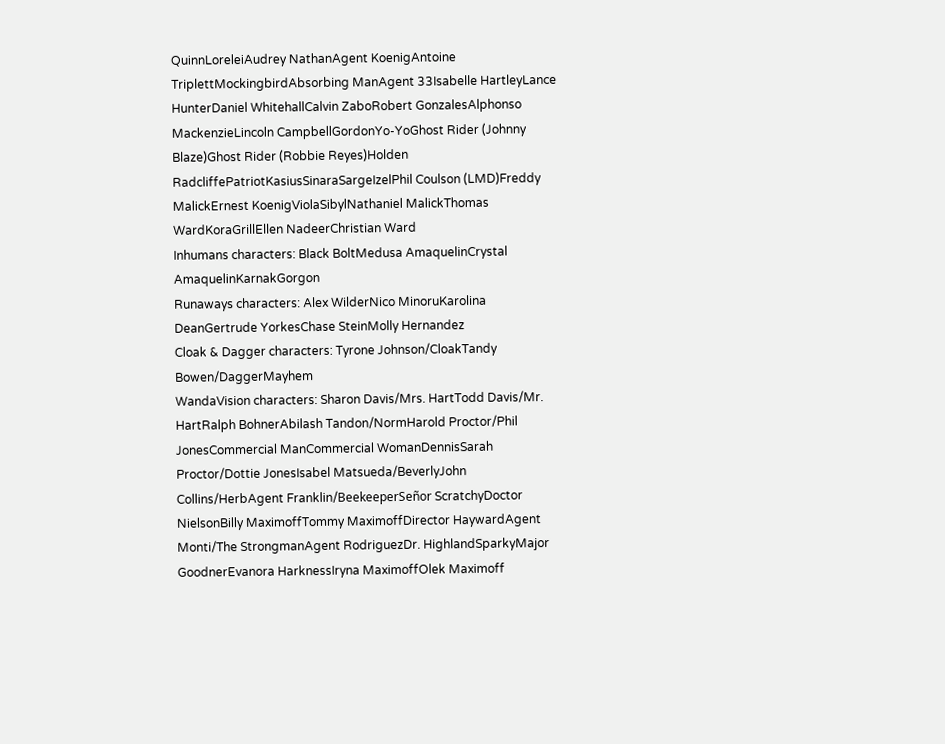QuinnLoreleiAudrey NathanAgent KoenigAntoine TriplettMockingbirdAbsorbing ManAgent 33Isabelle HartleyLance HunterDaniel WhitehallCalvin ZaboRobert GonzalesAlphonso MackenzieLincoln CampbellGordonYo-YoGhost Rider (Johnny Blaze)Ghost Rider (Robbie Reyes)Holden RadcliffePatriotKasiusSinaraSargeIzelPhil Coulson (LMD)Freddy MalickErnest KoenigViolaSibylNathaniel MalickThomas WardKoraGrillEllen NadeerChristian Ward
Inhumans characters: Black BoltMedusa AmaquelinCrystal AmaquelinKarnakGorgon
Runaways characters: Alex WilderNico MinoruKarolina DeanGertrude YorkesChase SteinMolly Hernandez
Cloak & Dagger characters: Tyrone Johnson/CloakTandy Bowen/DaggerMayhem
WandaVision characters: Sharon Davis/Mrs. HartTodd Davis/Mr. HartRalph BohnerAbilash Tandon/NormHarold Proctor/Phil JonesCommercial ManCommercial WomanDennisSarah Proctor/Dottie JonesIsabel Matsueda/BeverlyJohn Collins/HerbAgent Franklin/BeekeeperSeñor ScratchyDoctor NielsonBilly MaximoffTommy MaximoffDirector HaywardAgent Monti/The StrongmanAgent RodriguezDr. HighlandSparkyMajor GoodnerEvanora HarknessIryna MaximoffOlek Maximoff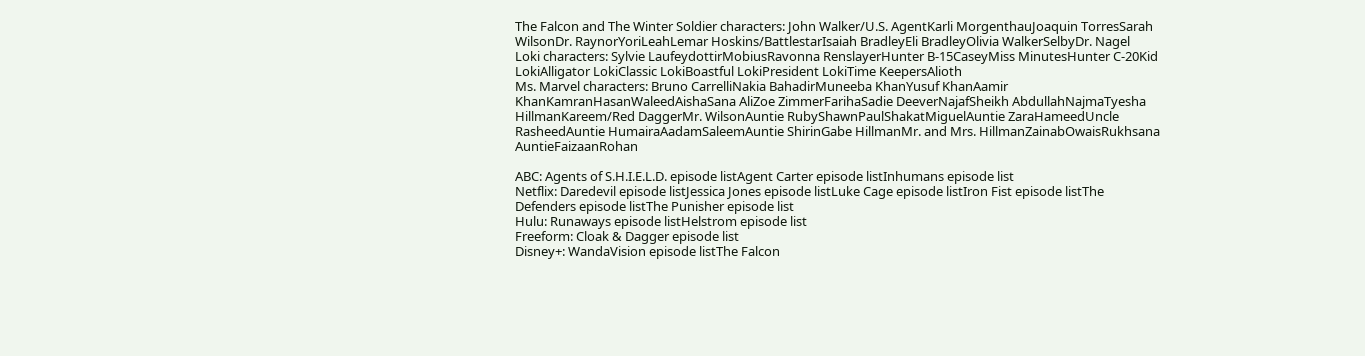The Falcon and The Winter Soldier characters: John Walker/U.S. AgentKarli MorgenthauJoaquin TorresSarah WilsonDr. RaynorYoriLeahLemar Hoskins/BattlestarIsaiah BradleyEli BradleyOlivia WalkerSelbyDr. Nagel
Loki characters: Sylvie LaufeydottirMobiusRavonna RenslayerHunter B-15CaseyMiss MinutesHunter C-20Kid LokiAlligator LokiClassic LokiBoastful LokiPresident LokiTime KeepersAlioth
Ms. Marvel characters: Bruno CarrelliNakia BahadirMuneeba KhanYusuf KhanAamir KhanKamranHasanWaleedAishaSana AliZoe ZimmerFarihaSadie DeeverNajafSheikh AbdullahNajmaTyesha HillmanKareem/Red DaggerMr. WilsonAuntie RubyShawnPaulShakatMiguelAuntie ZaraHameedUncle RasheedAuntie HumairaAadamSaleemAuntie ShirinGabe HillmanMr. and Mrs. HillmanZainabOwaisRukhsana AuntieFaizaanRohan

ABC: Agents of S.H.I.E.L.D. episode listAgent Carter episode listInhumans episode list
Netflix: Daredevil episode listJessica Jones episode listLuke Cage episode listIron Fist episode listThe Defenders episode listThe Punisher episode list
Hulu: Runaways episode listHelstrom episode list
Freeform: Cloak & Dagger episode list
Disney+: WandaVision episode listThe Falcon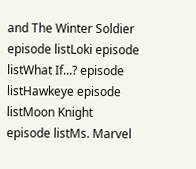and The Winter Soldier episode listLoki episode listWhat If...? episode listHawkeye episode listMoon Knight episode listMs. Marvel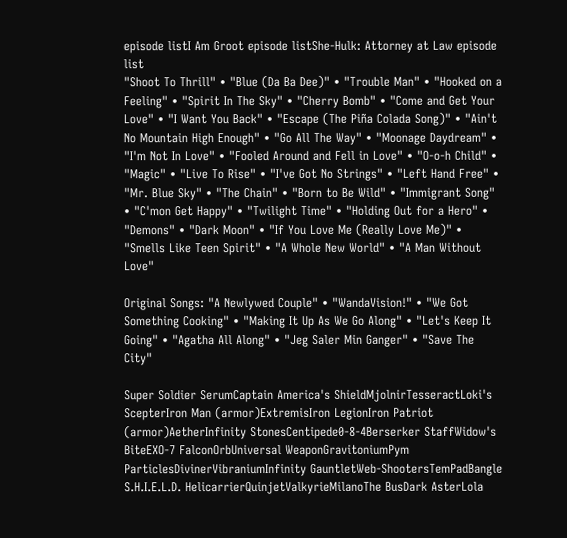episode listI Am Groot episode listShe-Hulk: Attorney at Law episode list
"Shoot To Thrill" • "Blue (Da Ba Dee)" • "Trouble Man" • "Hooked on a Feeling" • "Spirit In The Sky" • "Cherry Bomb" • "Come and Get Your Love" • "I Want You Back" • "Escape (The Piña Colada Song)" • "Ain't No Mountain High Enough" • "Go All The Way" • "Moonage Daydream" • "I'm Not In Love" • "Fooled Around and Fell in Love" • "O-o-h Child" • "Magic" • "Live To Rise" • "I've Got No Strings" • "Left Hand Free" • "Mr. Blue Sky" • "The Chain" • "Born to Be Wild" • "Immigrant Song" • "C'mon Get Happy" • "Twilight Time" • "Holding Out for a Hero" • "Demons" • "Dark Moon" • "If You Love Me (Really Love Me)" • "Smells Like Teen Spirit" • "A Whole New World" • "A Man Without Love"

Original Songs: "A Newlywed Couple" • "WandaVision!" • "We Got Something Cooking" • "Making It Up As We Go Along" • "Let's Keep It Going" • "Agatha All Along" • "Jeg Saler Min Ganger" • "Save The City"

Super Soldier SerumCaptain America's ShieldMjolnirTesseractLoki's ScepterIron Man (armor)ExtremisIron LegionIron Patriot (armor)AetherInfinity StonesCentipede0-8-4Berserker StaffWidow's BiteEXO-7 FalconOrbUniversal WeaponGravitoniumPym ParticlesDivinerVibraniumInfinity GauntletWeb-ShootersTemPadBangle
S.H.I.E.L.D. HelicarrierQuinjetValkyrieMilanoThe BusDark AsterLola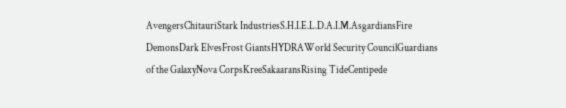AvengersChitauriStark IndustriesS.H.I.E.L.D.A.I.M.AsgardiansFire DemonsDark ElvesFrost GiantsHYDRAWorld Security CouncilGuardians of the GalaxyNova CorpsKreeSakaaransRising TideCentipede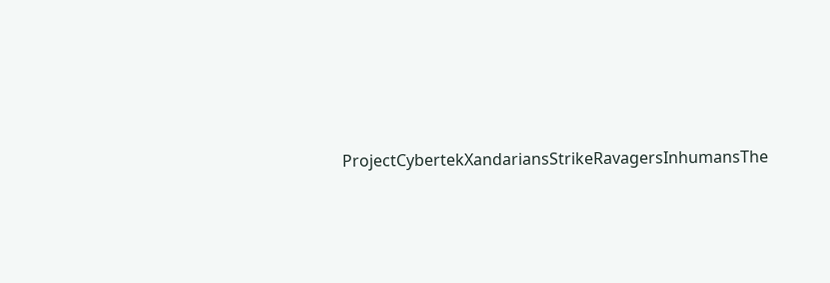ProjectCybertekXandariansStrikeRavagersInhumansThe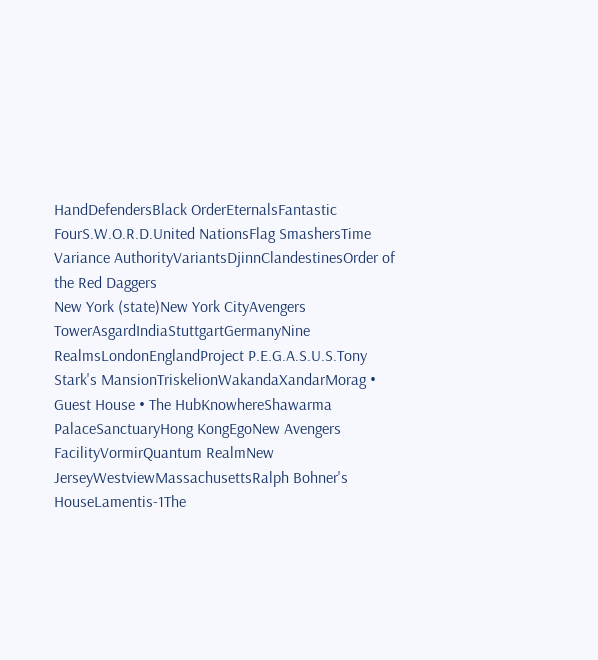HandDefendersBlack OrderEternalsFantastic FourS.W.O.R.D.United NationsFlag SmashersTime Variance AuthorityVariantsDjinnClandestinesOrder of the Red Daggers
New York (state)New York CityAvengers TowerAsgardIndiaStuttgartGermanyNine RealmsLondonEnglandProject P.E.G.A.S.U.S.Tony Stark's MansionTriskelionWakandaXandarMorag • Guest House • The HubKnowhereShawarma PalaceSanctuaryHong KongEgoNew Avengers FacilityVormirQuantum RealmNew JerseyWestviewMassachusettsRalph Bohner's HouseLamentis-1The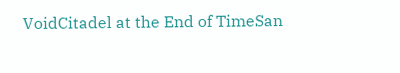VoidCitadel at the End of TimeSan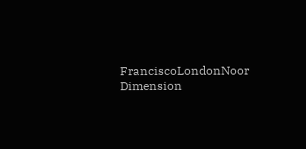FranciscoLondonNoor Dimension